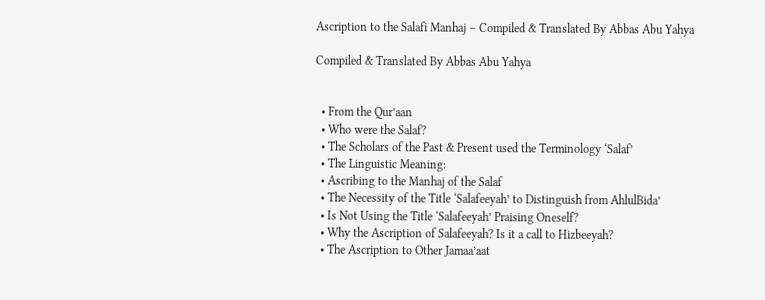Ascription to the Salafi Manhaj – Compiled & Translated By Abbas Abu Yahya

Compiled & Translated By Abbas Abu Yahya


  • From the Qur’aan
  • Who were the Salaf?
  • The Scholars of the Past & Present used the Terminology ‘Salaf’
  • The Linguistic Meaning:
  • Ascribing to the Manhaj of the Salaf
  • The Necessity of the Title ‘Salafeeyah’ to Distinguish from AhlulBida’
  • Is Not Using the Title ‘Salafeeyah’ Praising Oneself?
  • Why the Ascription of Salafeeyah? Is it a call to Hizbeeyah?
  • The Ascription to Other Jamaa’aat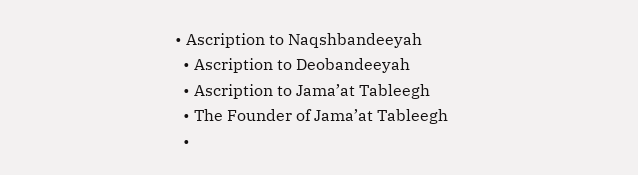• Ascription to Naqshbandeeyah
  • Ascription to Deobandeeyah
  • Ascription to Jama’at Tableegh
  • The Founder of Jama’at Tableegh
  •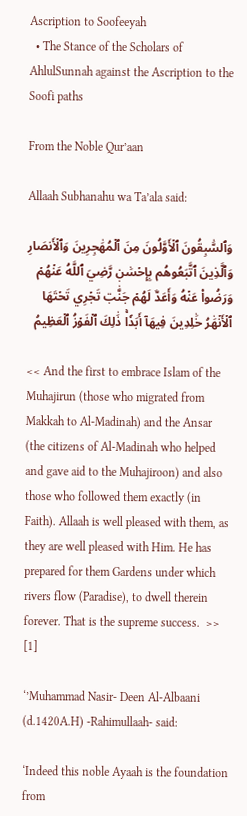Ascription to Soofeeyah
  • The Stance of the Scholars of AhlulSunnah against the Ascription to the Soofi paths

From the Noble Qur’aan

Allaah Subhanahu wa Ta’ala said:

وَٱلسَّٰبِقُونَ ٱلۡأَوَّلُونَ مِنَ ٱلۡمُهَٰجِرِينَ وَٱلۡأَنصَارِ وَٱلَّذِينَ ٱتَّبَعُوهُم بِإِحۡسَٰنٖ رَّضِيَ ٱللَّهُ عَنۡهُمۡ وَرَضُواْ عَنۡهُ وَأَعَدَّ لَهُمۡ جَنَّٰتٖ تَجۡرِي تَحۡتَهَا ٱلۡأَنۡهَٰرُ خَٰلِدِينَ فِيهَآ أَبَدٗاۚ ذَٰلِكَ ٱلۡفَوۡزُ ٱلۡعَظِيمُ

<< And the first to embrace Islam of the Muhajirun (those who migrated from Makkah to Al-Madinah) and the Ansar (the citizens of Al-Madinah who helped and gave aid to the Muhajiroon) and also those who followed them exactly (in Faith). Allaah is well pleased with them, as they are well pleased with Him. He has prepared for them Gardens under which rivers flow (Paradise), to dwell therein forever. That is the supreme success.  >> [1]

‘’Muhammad Nasir- Deen Al-Albaani (d.1420A.H) -Rahimullaah- said:

‘Indeed this noble Ayaah is the foundation from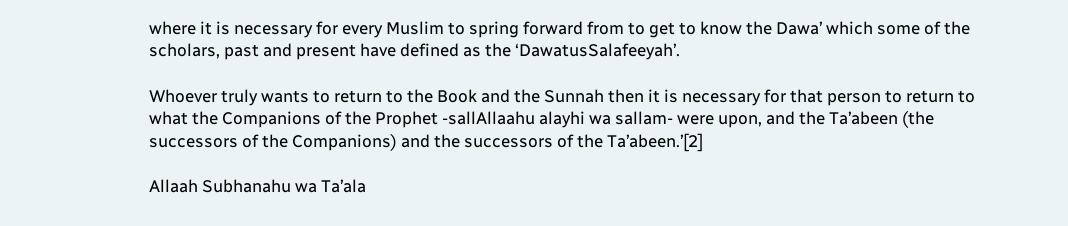where it is necessary for every Muslim to spring forward from to get to know the Dawa’ which some of the scholars, past and present have defined as the ‘DawatusSalafeeyah’.

Whoever truly wants to return to the Book and the Sunnah then it is necessary for that person to return to what the Companions of the Prophet -sallAllaahu alayhi wa sallam- were upon, and the Ta’abeen (the successors of the Companions) and the successors of the Ta’abeen.’[2]

Allaah Subhanahu wa Ta’ala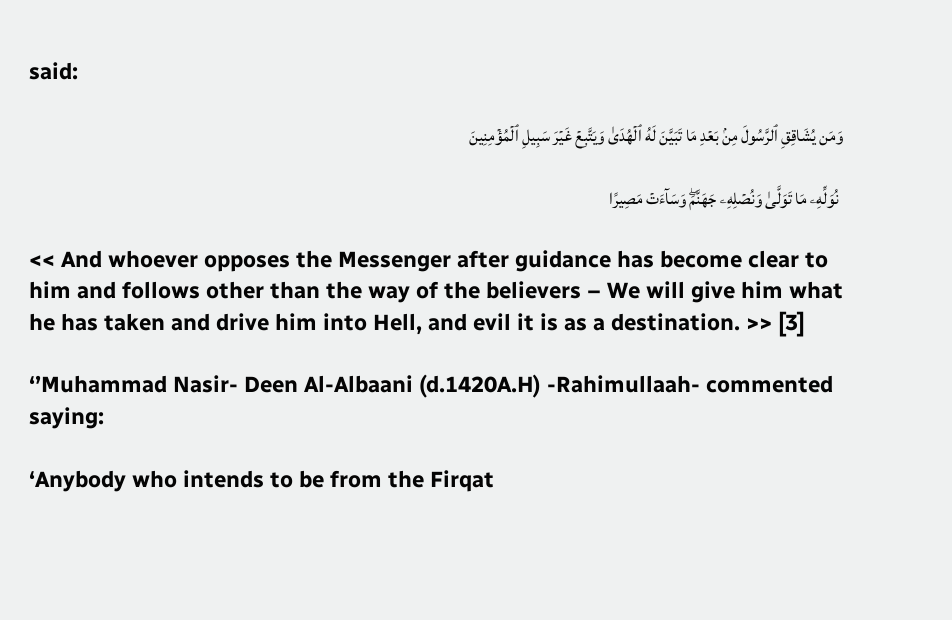said:

وَمَن يُشَاقِقِ ٱلرَّسُولَ مِنۢ بَعۡدِ مَا تَبَيَّنَ لَهُ ٱلۡهُدَىٰ وَيَتَّبِعۡ غَيۡرَ سَبِيلِ ٱلۡمُؤۡمِنِينَ

 نُوَلِّهِۦ مَا تَوَلَّىٰ وَنُصۡلِهِۦ جَهَنَّمَۖ وَسَآءَتۡ مَصِيرًا

<< And whoever opposes the Messenger after guidance has become clear to him and follows other than the way of the believers – We will give him what he has taken and drive him into Hell, and evil it is as a destination. >> [3]

‘’Muhammad Nasir- Deen Al-Albaani (d.1420A.H) -Rahimullaah- commented saying:

‘Anybody who intends to be from the Firqat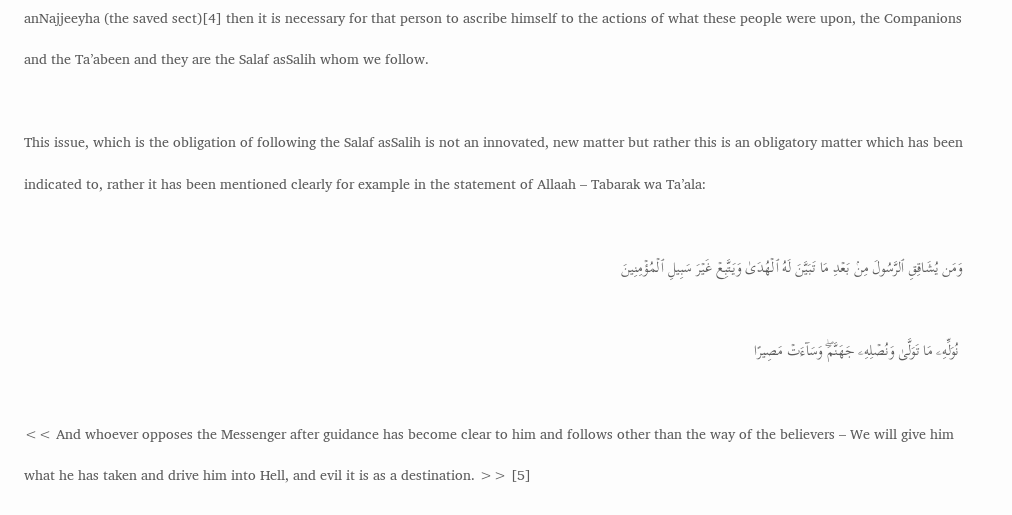anNajjeeyha (the saved sect)[4] then it is necessary for that person to ascribe himself to the actions of what these people were upon, the Companions and the Ta’abeen and they are the Salaf asSalih whom we follow.

This issue, which is the obligation of following the Salaf asSalih is not an innovated, new matter but rather this is an obligatory matter which has been indicated to, rather it has been mentioned clearly for example in the statement of Allaah – Tabarak wa Ta’ala:

وَمَن يُشَاقِقِ ٱلرَّسُولَ مِنۢ بَعۡدِ مَا تَبَيَّنَ لَهُ ٱلۡهُدَىٰ وَيَتَّبِعۡ غَيۡرَ سَبِيلِ ٱلۡمُؤۡمِنِينَ

 نُوَلِّهِۦ مَا تَوَلَّىٰ وَنُصۡلِهِۦ جَهَنَّمَۖ وَسَآءَتۡ مَصِيرًا

<< And whoever opposes the Messenger after guidance has become clear to him and follows other than the way of the believers – We will give him what he has taken and drive him into Hell, and evil it is as a destination. >> [5]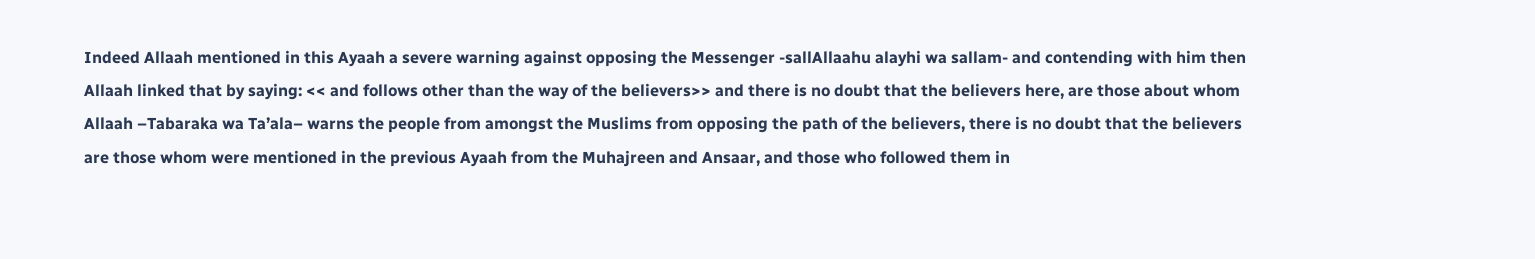Indeed Allaah mentioned in this Ayaah a severe warning against opposing the Messenger -sallAllaahu alayhi wa sallam- and contending with him then Allaah linked that by saying: << and follows other than the way of the believers>> and there is no doubt that the believers here, are those about whom Allaah –Tabaraka wa Ta’ala– warns the people from amongst the Muslims from opposing the path of the believers, there is no doubt that the believers are those whom were mentioned in the previous Ayaah from the Muhajreen and Ansaar, and those who followed them in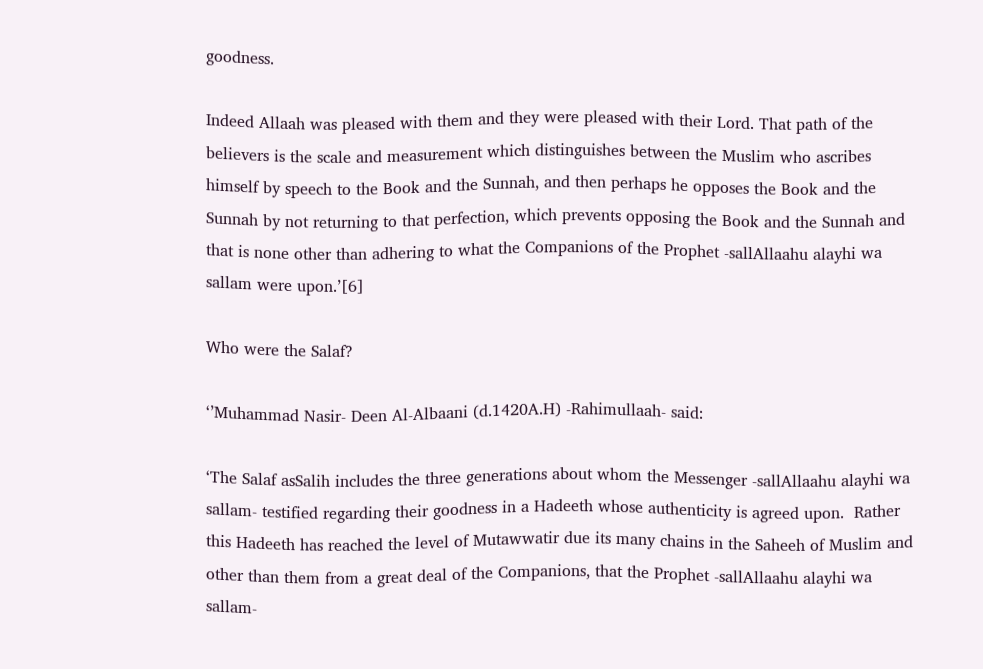goodness.

Indeed Allaah was pleased with them and they were pleased with their Lord. That path of the believers is the scale and measurement which distinguishes between the Muslim who ascribes himself by speech to the Book and the Sunnah, and then perhaps he opposes the Book and the Sunnah by not returning to that perfection, which prevents opposing the Book and the Sunnah and that is none other than adhering to what the Companions of the Prophet -sallAllaahu alayhi wa sallam were upon.’[6]

Who were the Salaf?

‘’Muhammad Nasir- Deen Al-Albaani (d.1420A.H) -Rahimullaah- said:

‘The Salaf asSalih includes the three generations about whom the Messenger -sallAllaahu alayhi wa sallam- testified regarding their goodness in a Hadeeth whose authenticity is agreed upon.  Rather this Hadeeth has reached the level of Mutawwatir due its many chains in the Saheeh of Muslim and other than them from a great deal of the Companions, that the Prophet -sallAllaahu alayhi wa sallam-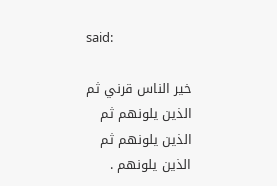said:

خير الناس قرني ثم الذين يلونهم ثم الذين يلونهم ثم الذين يلونهم .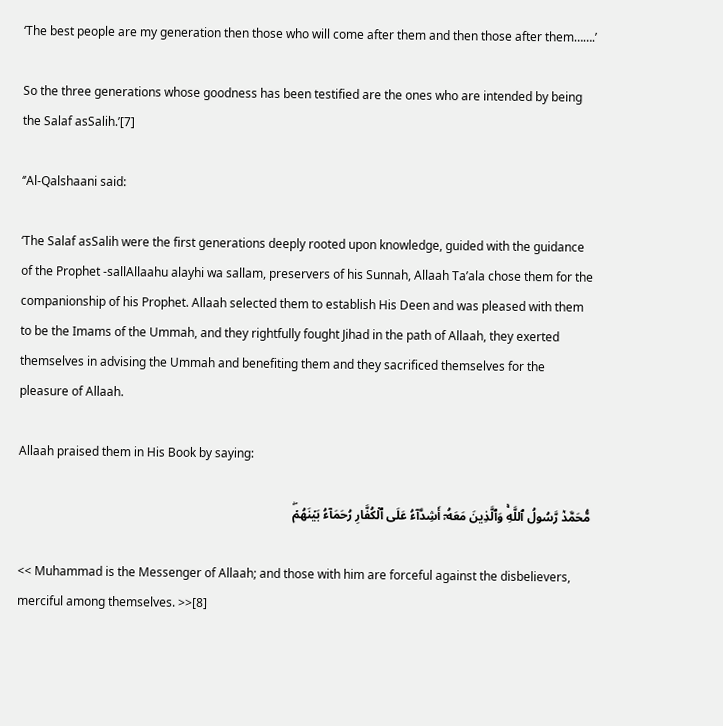‘The best people are my generation then those who will come after them and then those after them…….’

So the three generations whose goodness has been testified are the ones who are intended by being the Salaf asSalih.’[7]

‘’Al-Qalshaani said:

‘The Salaf asSalih were the first generations deeply rooted upon knowledge, guided with the guidance of the Prophet -sallAllaahu alayhi wa sallam, preservers of his Sunnah, Allaah Ta’ala chose them for the companionship of his Prophet. Allaah selected them to establish His Deen and was pleased with them to be the Imams of the Ummah, and they rightfully fought Jihad in the path of Allaah, they exerted themselves in advising the Ummah and benefiting them and they sacrificed themselves for the pleasure of Allaah.

Allaah praised them in His Book by saying:

مُّحَمَّدٞ رَّسُولُ ٱللَّهِۚ وَٱلَّذِينَ مَعَهُۥٓ أَشِدَّآءُ عَلَى ٱلۡكُفَّارِ رُحَمَآءُ بَيۡنَهُمۡۖ

<< Muhammad is the Messenger of Allaah; and those with him are forceful against the disbelievers, merciful among themselves. >>[8]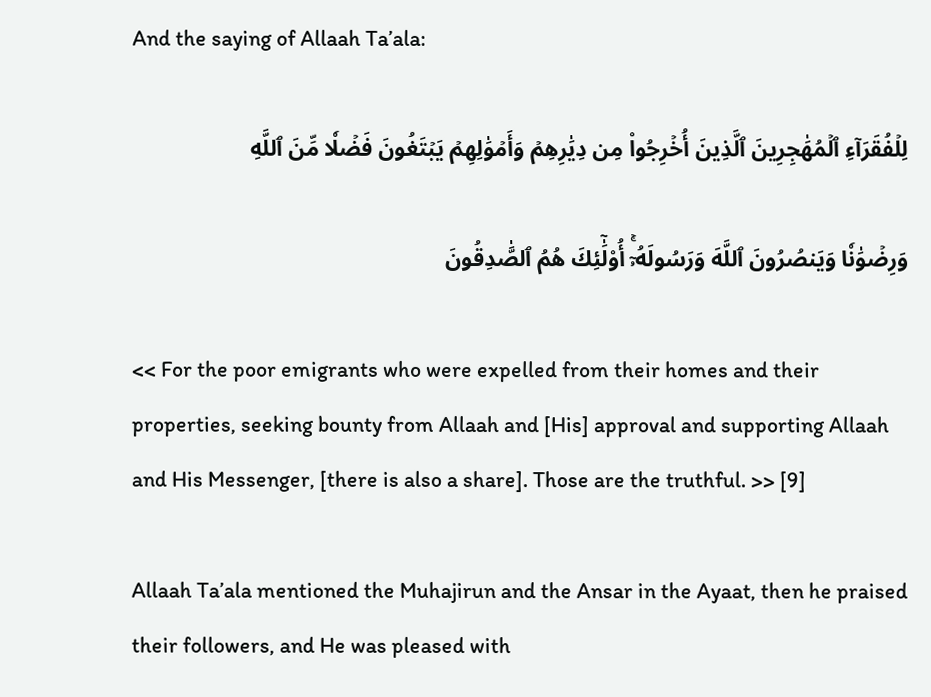And the saying of Allaah Ta’ala:

لِلۡفُقَرَآءِ ٱلۡمُهَٰجِرِينَ ٱلَّذِينَ أُخۡرِجُواْ مِن دِيَٰرِهِمۡ وَأَمۡوَٰلِهِمۡ يَبۡتَغُونَ فَضۡلٗا مِّنَ ٱللَّهِ

وَرِضۡوَٰنٗا وَيَنصُرُونَ ٱللَّهَ وَرَسُولَهُۥٓۚ أُوْلَٰٓئِكَ هُمُ ٱلصَّٰدِقُونَ

<< For the poor emigrants who were expelled from their homes and their properties, seeking bounty from Allaah and [His] approval and supporting Allaah and His Messenger, [there is also a share]. Those are the truthful. >> [9]

Allaah Ta’ala mentioned the Muhajirun and the Ansar in the Ayaat, then he praised their followers, and He was pleased with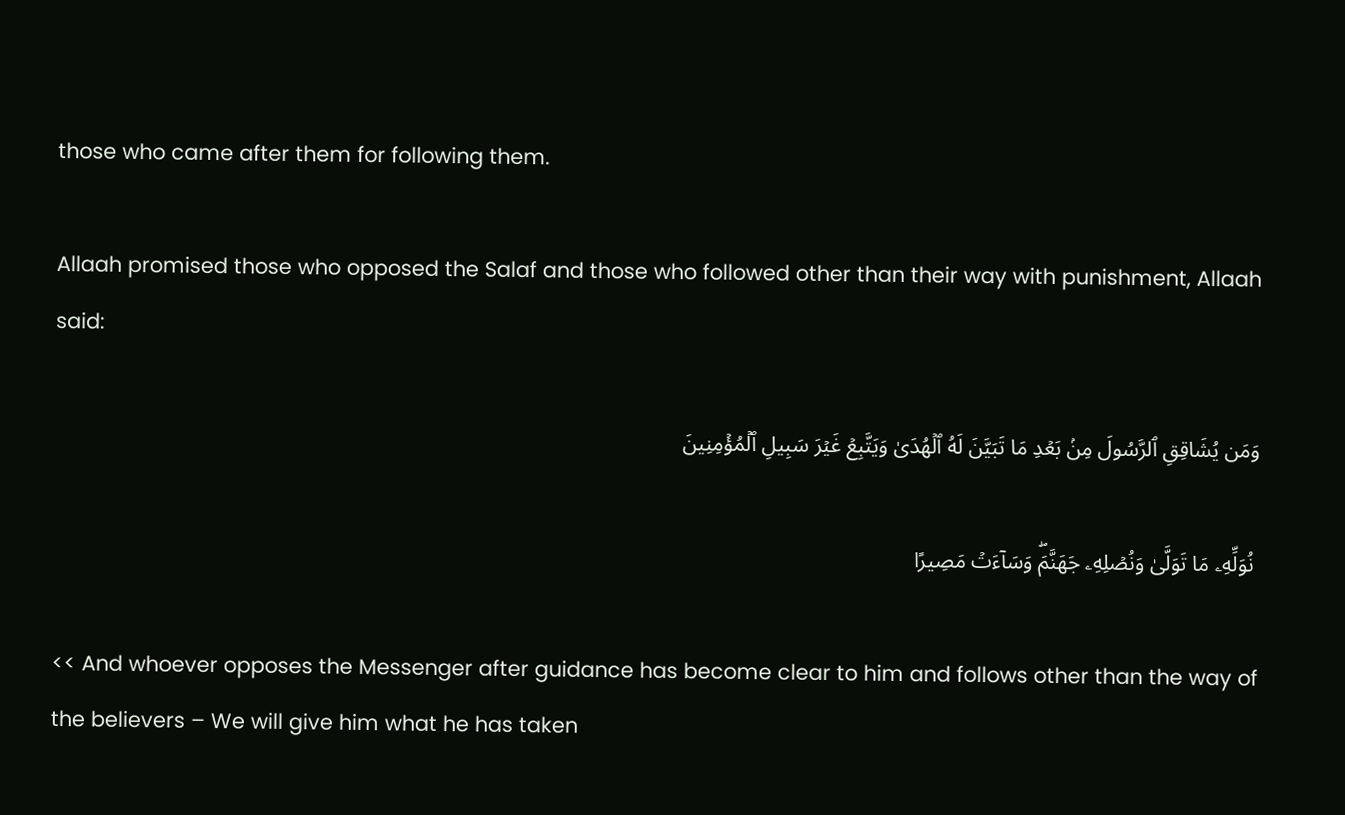those who came after them for following them.

Allaah promised those who opposed the Salaf and those who followed other than their way with punishment, Allaah said:

وَمَن يُشَاقِقِ ٱلرَّسُولَ مِنۢ بَعۡدِ مَا تَبَيَّنَ لَهُ ٱلۡهُدَىٰ وَيَتَّبِعۡ غَيۡرَ سَبِيلِ ٱلۡمُؤۡمِنِينَ

 نُوَلِّهِۦ مَا تَوَلَّىٰ وَنُصۡلِهِۦ جَهَنَّمَۖ وَسَآءَتۡ مَصِيرًا

<< And whoever opposes the Messenger after guidance has become clear to him and follows other than the way of the believers – We will give him what he has taken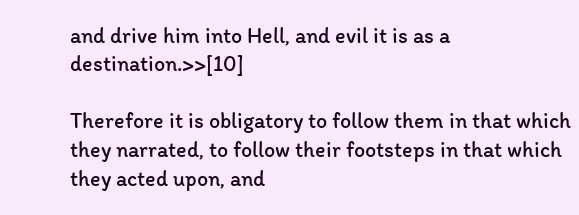and drive him into Hell, and evil it is as a destination.>>[10]

Therefore it is obligatory to follow them in that which they narrated, to follow their footsteps in that which they acted upon, and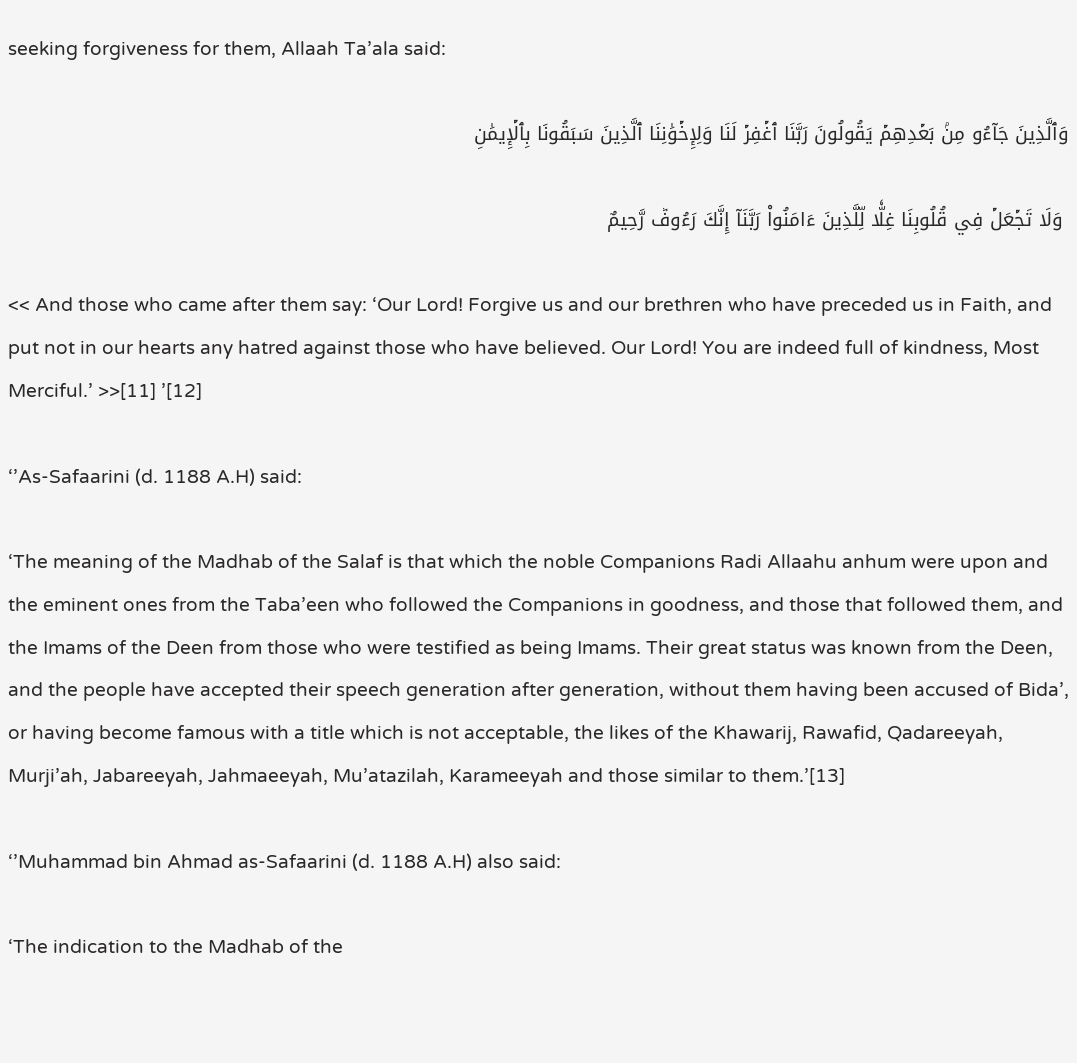seeking forgiveness for them, Allaah Ta’ala said:

وَٱلَّذِينَ جَآءُو مِنۢ بَعۡدِهِمۡ يَقُولُونَ رَبَّنَا ٱغۡفِرۡ لَنَا وَلِإِخۡوَٰنِنَا ٱلَّذِينَ سَبَقُونَا بِٱلۡإِيمَٰنِ

 وَلَا تَجۡعَلۡ فِي قُلُوبِنَا غِلّٗا لِّلَّذِينَ ءَامَنُواْ رَبَّنَآ إِنَّكَ رَءُوفٞ رَّحِيمٌ

<< And those who came after them say: ‘Our Lord! Forgive us and our brethren who have preceded us in Faith, and put not in our hearts any hatred against those who have believed. Our Lord! You are indeed full of kindness, Most Merciful.’ >>[11] ’[12]

‘’As-Safaarini (d. 1188 A.H) said:

‘The meaning of the Madhab of the Salaf is that which the noble Companions Radi Allaahu anhum were upon and the eminent ones from the Taba’een who followed the Companions in goodness, and those that followed them, and the Imams of the Deen from those who were testified as being Imams. Their great status was known from the Deen, and the people have accepted their speech generation after generation, without them having been accused of Bida’, or having become famous with a title which is not acceptable, the likes of the Khawarij, Rawafid, Qadareeyah, Murji’ah, Jabareeyah, Jahmaeeyah, Mu’atazilah, Karameeyah and those similar to them.’[13]

‘’Muhammad bin Ahmad as-Safaarini (d. 1188 A.H) also said:

‘The indication to the Madhab of the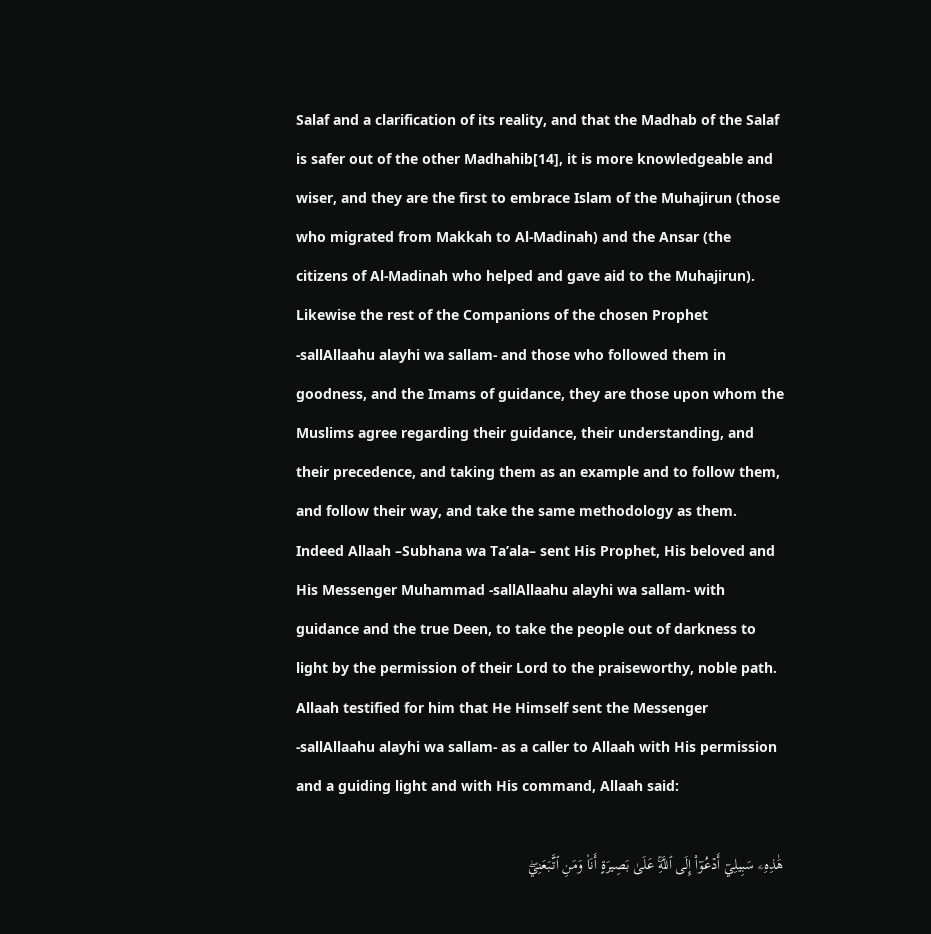Salaf and a clarification of its reality, and that the Madhab of the Salaf is safer out of the other Madhahib[14], it is more knowledgeable and wiser, and they are the first to embrace Islam of the Muhajirun (those who migrated from Makkah to Al-Madinah) and the Ansar (the citizens of Al-Madinah who helped and gave aid to the Muhajirun). Likewise the rest of the Companions of the chosen Prophet -sallAllaahu alayhi wa sallam- and those who followed them in goodness, and the Imams of guidance, they are those upon whom the Muslims agree regarding their guidance, their understanding, and their precedence, and taking them as an example and to follow them, and follow their way, and take the same methodology as them. Indeed Allaah –Subhana wa Ta’ala– sent His Prophet, His beloved and His Messenger Muhammad -sallAllaahu alayhi wa sallam- with guidance and the true Deen, to take the people out of darkness to light by the permission of their Lord to the praiseworthy, noble path. Allaah testified for him that He Himself sent the Messenger -sallAllaahu alayhi wa sallam- as a caller to Allaah with His permission and a guiding light and with His command, Allaah said:

هَٰذِهِۦ سَبِيلِيٓ أَدۡعُوٓاْ إِلَى ٱللَّهِۚ عَلَىٰ بَصِيرَةٍ أَنَا۠ وَمَنِ ٱتَّبَعَنِيۖ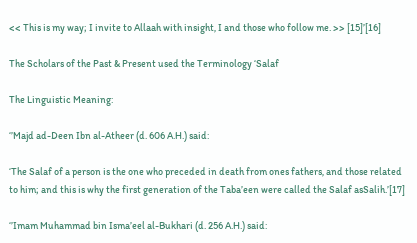<< This is my way; I invite to Allaah with insight, I and those who follow me. >> [15]’[16]

The Scholars of the Past & Present used the Terminology ‘Salaf

The Linguistic Meaning:

‘’Majd ad-Deen Ibn al-Atheer (d. 606 A.H.) said:

‘The Salaf of a person is the one who preceded in death from ones fathers, and those related to him; and this is why the first generation of the Taba’een were called the Salaf asSalih.’[17]

‘’Imam Muhammad bin Isma’eel al-Bukhari (d. 256 A.H.) said: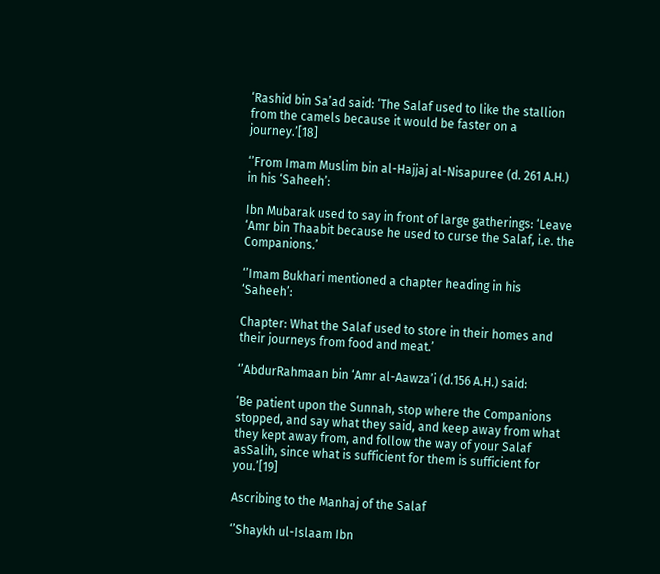‘Rashid bin Sa’ad said: ‘The Salaf used to like the stallion from the camels because it would be faster on a journey.’[18]

‘’From Imam Muslim bin al-Hajjaj al-Nisapuree (d. 261 A.H.) in his ‘Saheeh’:

Ibn Mubarak used to say in front of large gatherings: ‘Leave ‘Amr bin Thaabit because he used to curse the Salaf, i.e. the Companions.’

‘’Imam Bukhari mentioned a chapter heading in his ‘Saheeh’:

Chapter: What the Salaf used to store in their homes and their journeys from food and meat.’

‘’AbdurRahmaan bin ‘Amr al-Aawza’i (d.156 A.H.) said:

‘Be patient upon the Sunnah, stop where the Companions stopped, and say what they said, and keep away from what they kept away from, and follow the way of your Salaf asSalih, since what is sufficient for them is sufficient for you.’[19]

Ascribing to the Manhaj of the Salaf

‘’Shaykh ul-Islaam Ibn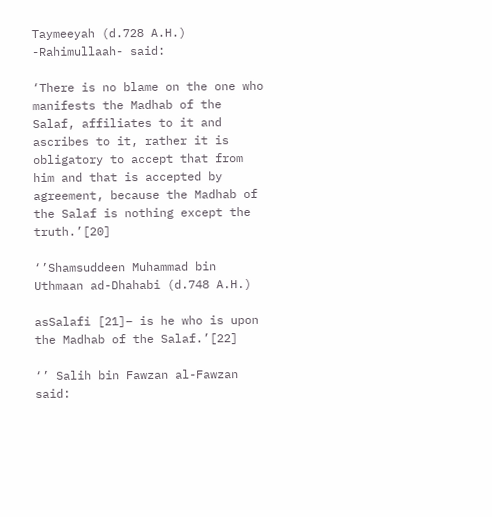Taymeeyah (d.728 A.H.) -Rahimullaah- said:

‘There is no blame on the one who manifests the Madhab of the Salaf, affiliates to it and ascribes to it, rather it is obligatory to accept that from him and that is accepted by agreement, because the Madhab of the Salaf is nothing except the truth.’[20]

‘’Shamsuddeen Muhammad bin Uthmaan ad-Dhahabi (d.748 A.H.)

asSalafi [21]– is he who is upon the Madhab of the Salaf.’[22]

‘’ Salih bin Fawzan al-Fawzan said: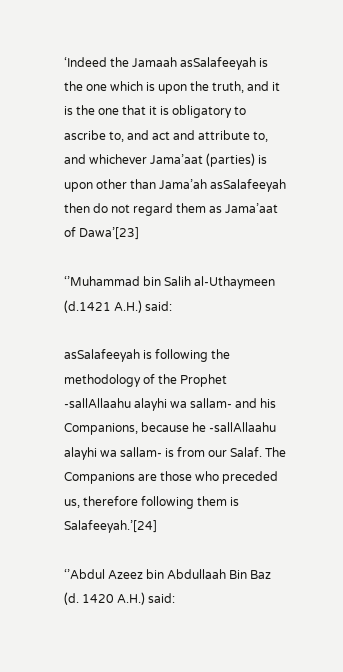‘Indeed the Jamaah asSalafeeyah is the one which is upon the truth, and it is the one that it is obligatory to ascribe to, and act and attribute to, and whichever Jama’aat (parties) is upon other than Jama’ah asSalafeeyah then do not regard them as Jama’aat of Dawa’[23]

‘’Muhammad bin Salih al-Uthaymeen (d.1421 A.H.) said:

asSalafeeyah is following the methodology of the Prophet -sallAllaahu alayhi wa sallam- and his Companions, because he -sallAllaahu alayhi wa sallam- is from our Salaf. The Companions are those who preceded us, therefore following them is Salafeeyah.’[24]

‘’Abdul Azeez bin Abdullaah Bin Baz (d. 1420 A.H.) said: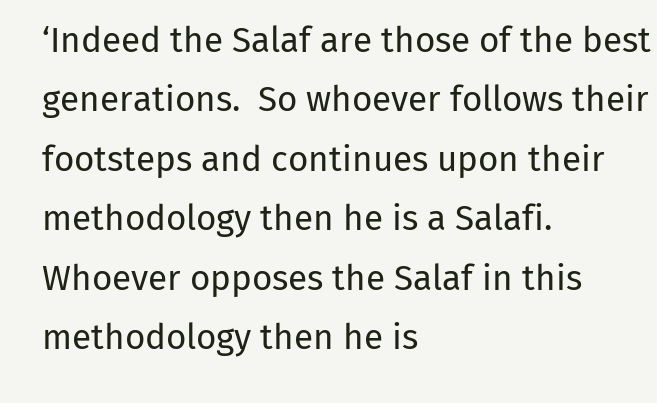‘Indeed the Salaf are those of the best generations.  So whoever follows their footsteps and continues upon their methodology then he is a Salafi. Whoever opposes the Salaf in this methodology then he is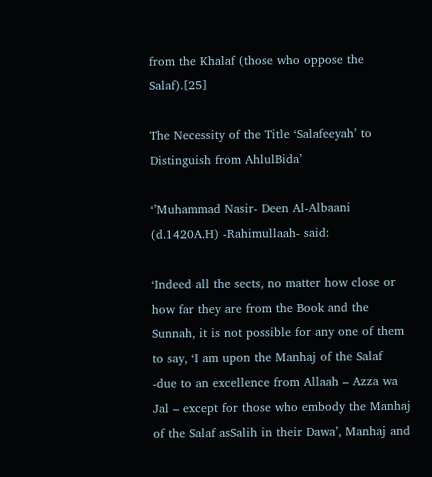from the Khalaf (those who oppose the Salaf).[25]

The Necessity of the Title ‘Salafeeyah’ to Distinguish from AhlulBida’

‘’Muhammad Nasir- Deen Al-Albaani (d.1420A.H) -Rahimullaah- said:

‘Indeed all the sects, no matter how close or how far they are from the Book and the Sunnah, it is not possible for any one of them to say, ‘I am upon the Manhaj of the Salaf  -due to an excellence from Allaah – Azza wa Jal – except for those who embody the Manhaj of the Salaf asSalih in their Dawa’, Manhaj and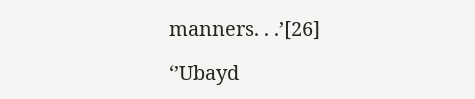manners. . .’[26]

‘’Ubayd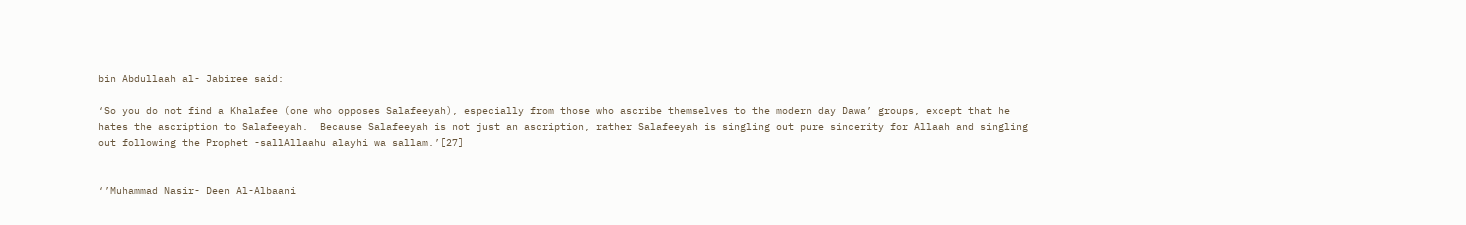bin Abdullaah al- Jabiree said:

‘So you do not find a Khalafee (one who opposes Salafeeyah), especially from those who ascribe themselves to the modern day Dawa’ groups, except that he hates the ascription to Salafeeyah.  Because Salafeeyah is not just an ascription, rather Salafeeyah is singling out pure sincerity for Allaah and singling out following the Prophet -sallAllaahu alayhi wa sallam.’[27]


‘’Muhammad Nasir- Deen Al-Albaani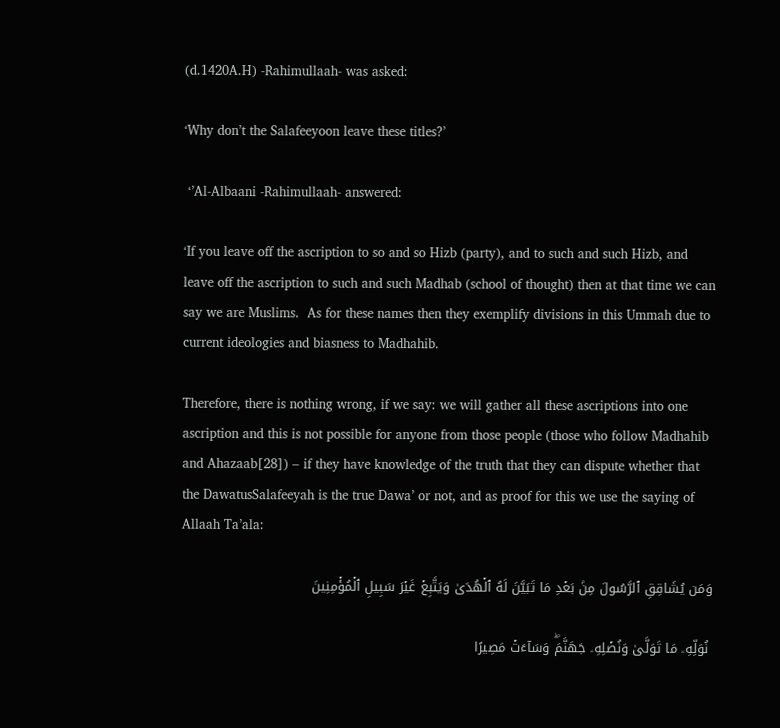(d.1420A.H) -Rahimullaah- was asked:

‘Why don’t the Salafeeyoon leave these titles?’

 ‘’Al-Albaani -Rahimullaah- answered:

‘If you leave off the ascription to so and so Hizb (party), and to such and such Hizb, and leave off the ascription to such and such Madhab (school of thought) then at that time we can say we are Muslims.  As for these names then they exemplify divisions in this Ummah due to current ideologies and biasness to Madhahib.

Therefore, there is nothing wrong, if we say: we will gather all these ascriptions into one ascription and this is not possible for anyone from those people (those who follow Madhahib and Ahazaab[28]) – if they have knowledge of the truth that they can dispute whether that the DawatusSalafeeyah is the true Dawa’ or not, and as proof for this we use the saying of Allaah Ta’ala:

وَمَن يُشَاقِقِ ٱلرَّسُولَ مِنۢ بَعۡدِ مَا تَبَيَّنَ لَهُ ٱلۡهُدَىٰ وَيَتَّبِعۡ غَيۡرَ سَبِيلِ ٱلۡمُؤۡمِنِينَ

 نُوَلِّهِۦ مَا تَوَلَّىٰ وَنُصۡلِهِۦ جَهَنَّمَۖ وَسَآءَتۡ مَصِيرًا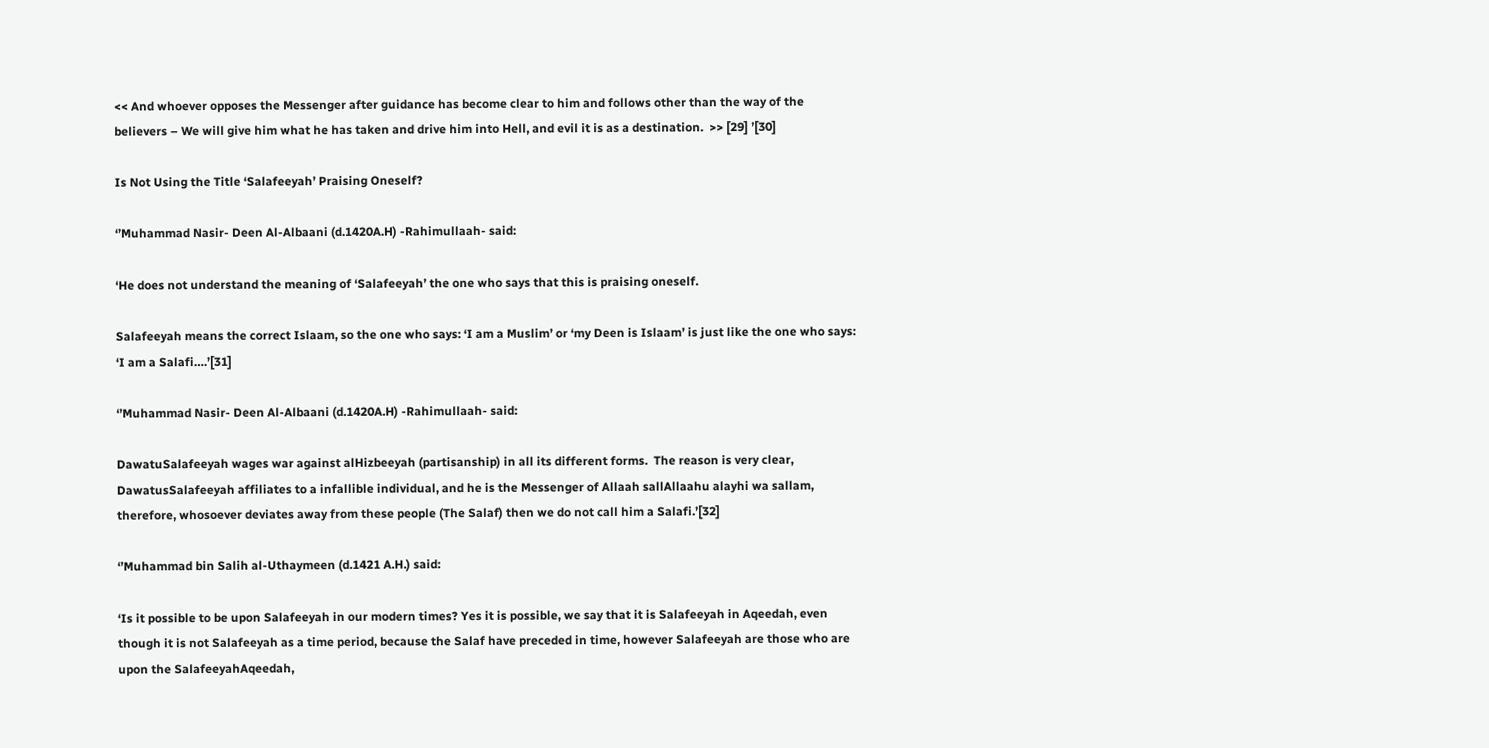<< And whoever opposes the Messenger after guidance has become clear to him and follows other than the way of the believers – We will give him what he has taken and drive him into Hell, and evil it is as a destination.  >> [29] ’[30]

Is Not Using the Title ‘Salafeeyah’ Praising Oneself?

‘’Muhammad Nasir- Deen Al-Albaani (d.1420A.H) -Rahimullaah- said:

‘He does not understand the meaning of ‘Salafeeyah’ the one who says that this is praising oneself.

Salafeeyah means the correct Islaam, so the one who says: ‘I am a Muslim’ or ‘my Deen is Islaam’ is just like the one who says: ‘I am a Salafi….’[31]

‘’Muhammad Nasir- Deen Al-Albaani (d.1420A.H) -Rahimullaah- said:

DawatuSalafeeyah wages war against alHizbeeyah (partisanship) in all its different forms.  The reason is very clear, DawatusSalafeeyah affiliates to a infallible individual, and he is the Messenger of Allaah sallAllaahu alayhi wa sallam, therefore, whosoever deviates away from these people (The Salaf) then we do not call him a Salafi.’[32]

‘’Muhammad bin Salih al-Uthaymeen (d.1421 A.H.) said:

‘Is it possible to be upon Salafeeyah in our modern times? Yes it is possible, we say that it is Salafeeyah in Aqeedah, even though it is not Salafeeyah as a time period, because the Salaf have preceded in time, however Salafeeyah are those who are upon the SalafeeyahAqeedah,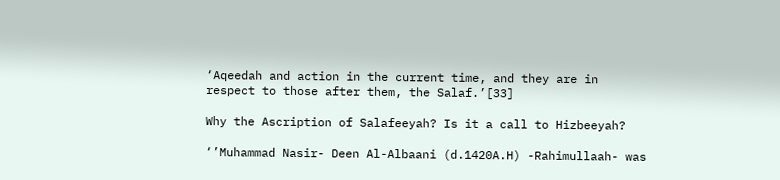‘Aqeedah and action in the current time, and they are in respect to those after them, the Salaf.’[33]

Why the Ascription of Salafeeyah? Is it a call to Hizbeeyah?

‘’Muhammad Nasir- Deen Al-Albaani (d.1420A.H) -Rahimullaah- was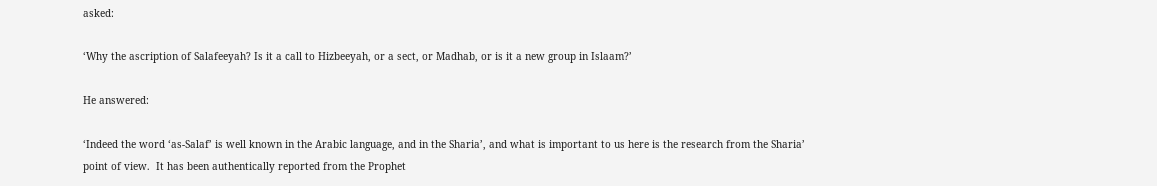asked:

‘Why the ascription of Salafeeyah? Is it a call to Hizbeeyah, or a sect, or Madhab, or is it a new group in Islaam?’

He answered:

‘Indeed the word ‘as-Salaf’ is well known in the Arabic language, and in the Sharia’, and what is important to us here is the research from the Sharia’ point of view.  It has been authentically reported from the Prophet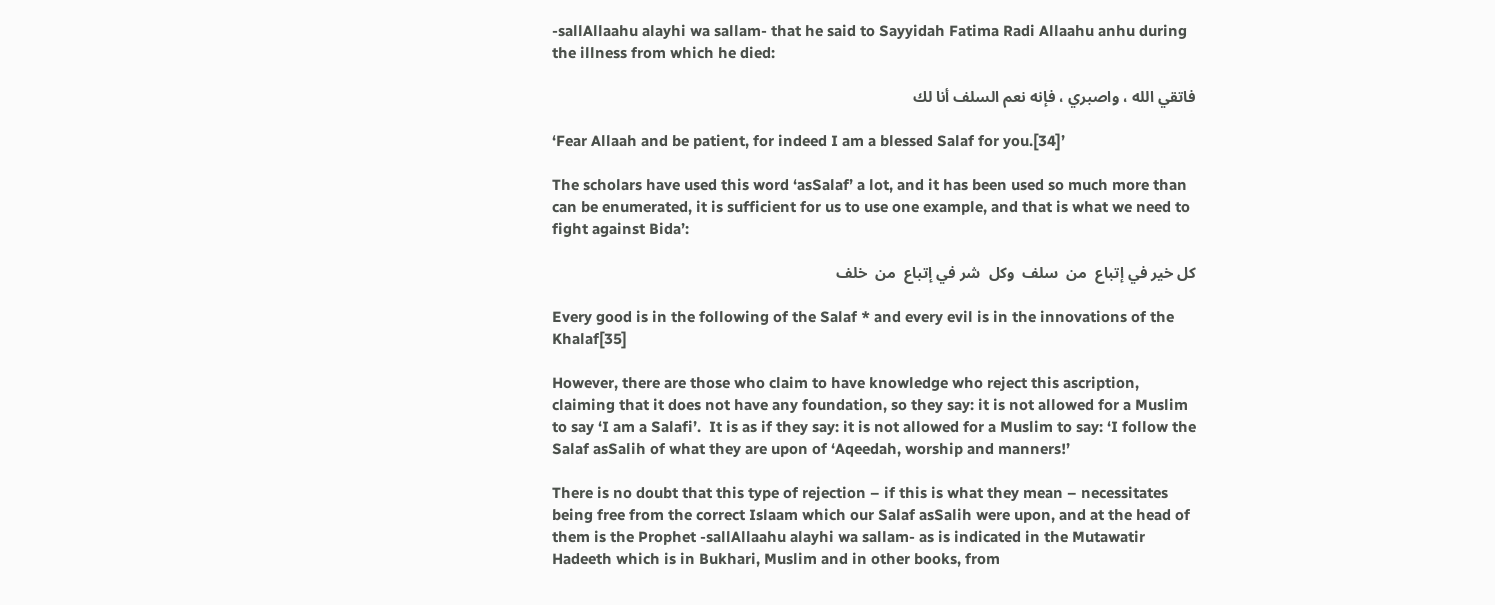-sallAllaahu alayhi wa sallam- that he said to Sayyidah Fatima Radi Allaahu anhu during the illness from which he died:

فاتقي الله ، واصبري ، فإنه نعم السلف أنا لك

‘Fear Allaah and be patient, for indeed I am a blessed Salaf for you.[34]’

The scholars have used this word ‘asSalaf’ a lot, and it has been used so much more than can be enumerated, it is sufficient for us to use one example, and that is what we need to fight against Bida’:

كل خير في إتباع  من  سلف  وكل  شر في إتباع  من  خلف

Every good is in the following of the Salaf * and every evil is in the innovations of the Khalaf[35]

However, there are those who claim to have knowledge who reject this ascription, claiming that it does not have any foundation, so they say: it is not allowed for a Muslim to say ‘I am a Salafi’.  It is as if they say: it is not allowed for a Muslim to say: ‘I follow the Salaf asSalih of what they are upon of ‘Aqeedah, worship and manners!’

There is no doubt that this type of rejection – if this is what they mean – necessitates being free from the correct Islaam which our Salaf asSalih were upon, and at the head of them is the Prophet -sallAllaahu alayhi wa sallam- as is indicated in the Mutawatir Hadeeth which is in Bukhari, Muslim and in other books, from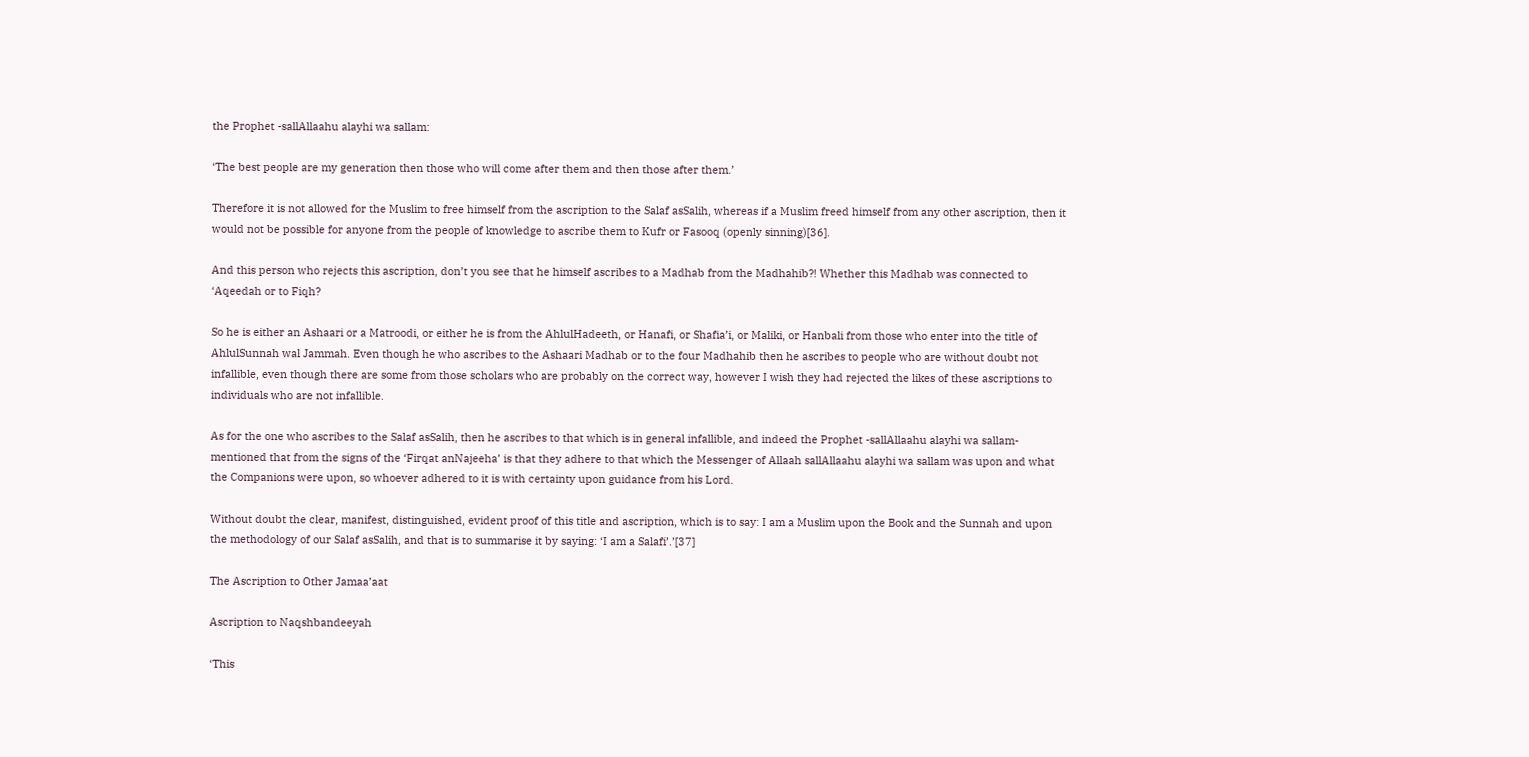the Prophet -sallAllaahu alayhi wa sallam:

‘The best people are my generation then those who will come after them and then those after them.’

Therefore it is not allowed for the Muslim to free himself from the ascription to the Salaf asSalih, whereas if a Muslim freed himself from any other ascription, then it would not be possible for anyone from the people of knowledge to ascribe them to Kufr or Fasooq (openly sinning)[36].

And this person who rejects this ascription, don’t you see that he himself ascribes to a Madhab from the Madhahib?! Whether this Madhab was connected to ‘Aqeedah or to Fiqh?

So he is either an Ashaari or a Matroodi, or either he is from the AhlulHadeeth, or Hanafi, or Shafia’i, or Maliki, or Hanbali from those who enter into the title of AhlulSunnah wal Jammah. Even though he who ascribes to the Ashaari Madhab or to the four Madhahib then he ascribes to people who are without doubt not infallible, even though there are some from those scholars who are probably on the correct way, however I wish they had rejected the likes of these ascriptions to individuals who are not infallible.

As for the one who ascribes to the Salaf asSalih, then he ascribes to that which is in general infallible, and indeed the Prophet -sallAllaahu alayhi wa sallam- mentioned that from the signs of the ‘Firqat anNajeeha’ is that they adhere to that which the Messenger of Allaah sallAllaahu alayhi wa sallam was upon and what the Companions were upon, so whoever adhered to it is with certainty upon guidance from his Lord.

Without doubt the clear, manifest, distinguished, evident proof of this title and ascription, which is to say: I am a Muslim upon the Book and the Sunnah and upon the methodology of our Salaf asSalih, and that is to summarise it by saying: ‘I am a Salafi’.’[37]

The Ascription to Other Jamaa’aat

Ascription to Naqshbandeeyah

‘This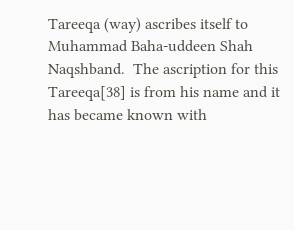Tareeqa (way) ascribes itself to Muhammad Baha-uddeen Shah Naqshband.  The ascription for this Tareeqa[38] is from his name and it has became known with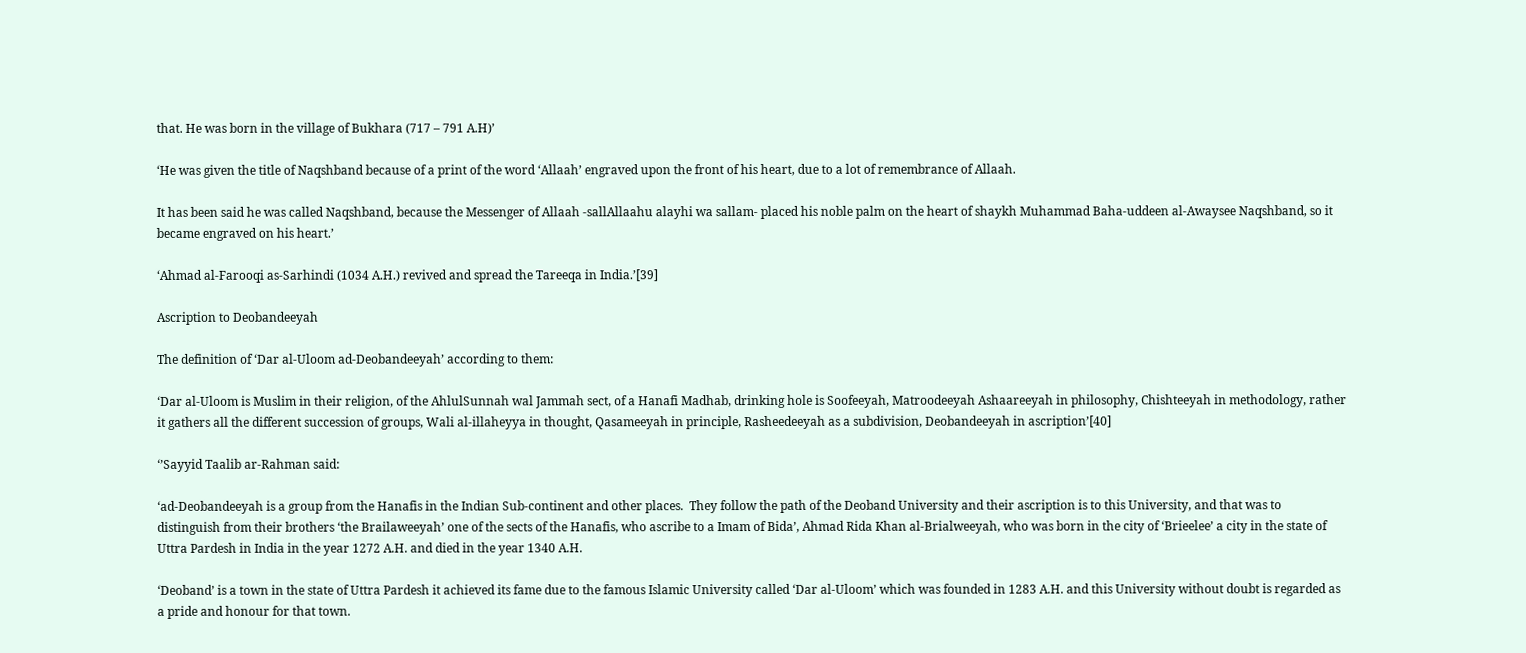that. He was born in the village of Bukhara (717 – 791 A.H)’

‘He was given the title of Naqshband because of a print of the word ‘Allaah’ engraved upon the front of his heart, due to a lot of remembrance of Allaah.

It has been said he was called Naqshband, because the Messenger of Allaah -sallAllaahu alayhi wa sallam- placed his noble palm on the heart of shaykh Muhammad Baha-uddeen al-Awaysee Naqshband, so it became engraved on his heart.’

‘Ahmad al-Farooqi as-Sarhindi (1034 A.H.) revived and spread the Tareeqa in India.’[39]

Ascription to Deobandeeyah

The definition of ‘Dar al-Uloom ad-Deobandeeyah’ according to them:

‘Dar al-Uloom is Muslim in their religion, of the AhlulSunnah wal Jammah sect, of a Hanafi Madhab, drinking hole is Soofeeyah, Matroodeeyah Ashaareeyah in philosophy, Chishteeyah in methodology, rather it gathers all the different succession of groups, Wali al-illaheyya in thought, Qasameeyah in principle, Rasheedeeyah as a subdivision, Deobandeeyah in ascription’[40]

‘’Sayyid Taalib ar-Rahman said:

‘ad-Deobandeeyah is a group from the Hanafis in the Indian Sub-continent and other places.  They follow the path of the Deoband University and their ascription is to this University, and that was to distinguish from their brothers ‘the Brailaweeyah’ one of the sects of the Hanafis, who ascribe to a Imam of Bida’, Ahmad Rida Khan al-Brialweeyah, who was born in the city of ‘Brieelee’ a city in the state of Uttra Pardesh in India in the year 1272 A.H. and died in the year 1340 A.H.

‘Deoband’ is a town in the state of Uttra Pardesh it achieved its fame due to the famous Islamic University called ‘Dar al-Uloom’ which was founded in 1283 A.H. and this University without doubt is regarded as a pride and honour for that town.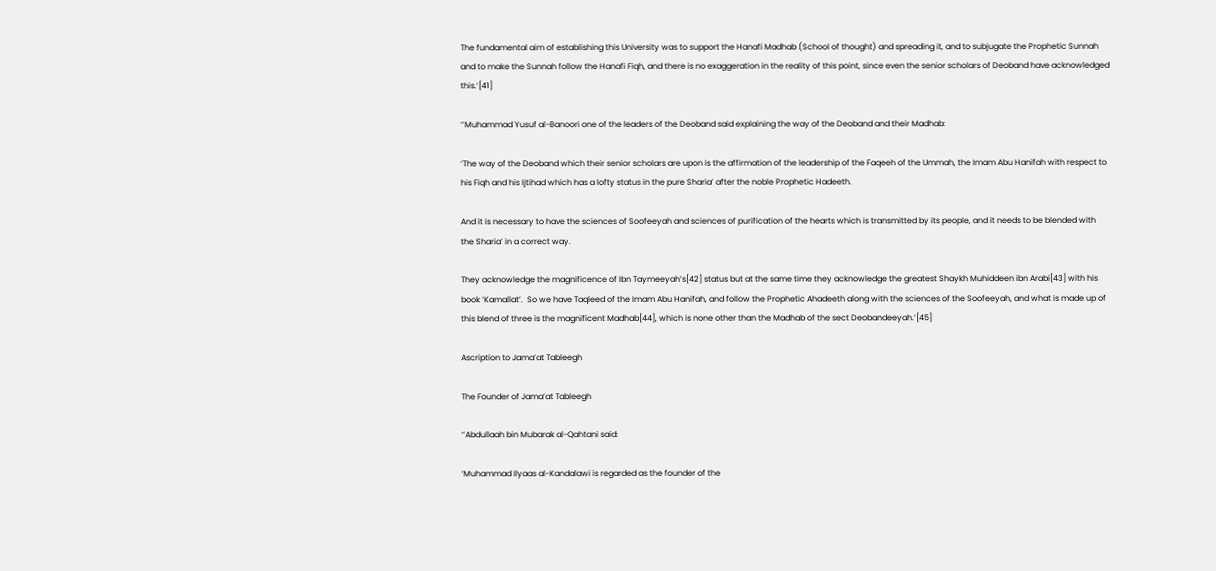The fundamental aim of establishing this University was to support the Hanafi Madhab (School of thought) and spreading it, and to subjugate the Prophetic Sunnah and to make the Sunnah follow the Hanafi Fiqh, and there is no exaggeration in the reality of this point, since even the senior scholars of Deoband have acknowledged this.’[41]

‘’Muhammad Yusuf al-Banoori one of the leaders of the Deoband said explaining the way of the Deoband and their Madhab:

‘The way of the Deoband which their senior scholars are upon is the affirmation of the leadership of the Faqeeh of the Ummah, the Imam Abu Hanifah with respect to his Fiqh and his Ijtihad which has a lofty status in the pure Sharia’ after the noble Prophetic Hadeeth.

And it is necessary to have the sciences of Soofeeyah and sciences of purification of the hearts which is transmitted by its people, and it needs to be blended with the Sharia’ in a correct way.

They acknowledge the magnificence of Ibn Taymeeyah’s[42] status but at the same time they acknowledge the greatest Shaykh Muhiddeen ibn Arabi[43] with his book ‘Kamallat’.  So we have Taqleed of the Imam Abu Hanifah, and follow the Prophetic Ahadeeth along with the sciences of the Soofeeyah, and what is made up of this blend of three is the magnificent Madhab[44], which is none other than the Madhab of the sect Deobandeeyah.’[45]

Ascription to Jama’at Tableegh

The Founder of Jama’at Tableegh

‘’Abdullaah bin Mubarak al-Qahtani said:

‘Muhammad Ilyaas al-Kandalawi is regarded as the founder of the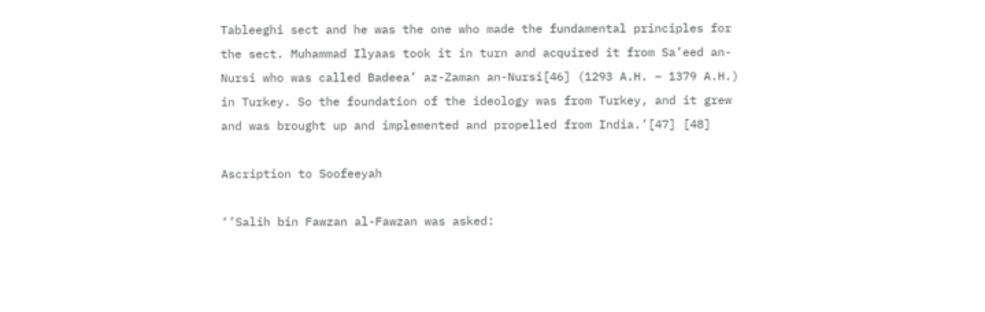Tableeghi sect and he was the one who made the fundamental principles for the sect. Muhammad Ilyaas took it in turn and acquired it from Sa’eed an-Nursi who was called Badeea’ az-Zaman an-Nursi[46] (1293 A.H. – 1379 A.H.) in Turkey. So the foundation of the ideology was from Turkey, and it grew and was brought up and implemented and propelled from India.’[47] [48]

Ascription to Soofeeyah

‘’Salih bin Fawzan al-Fawzan was asked: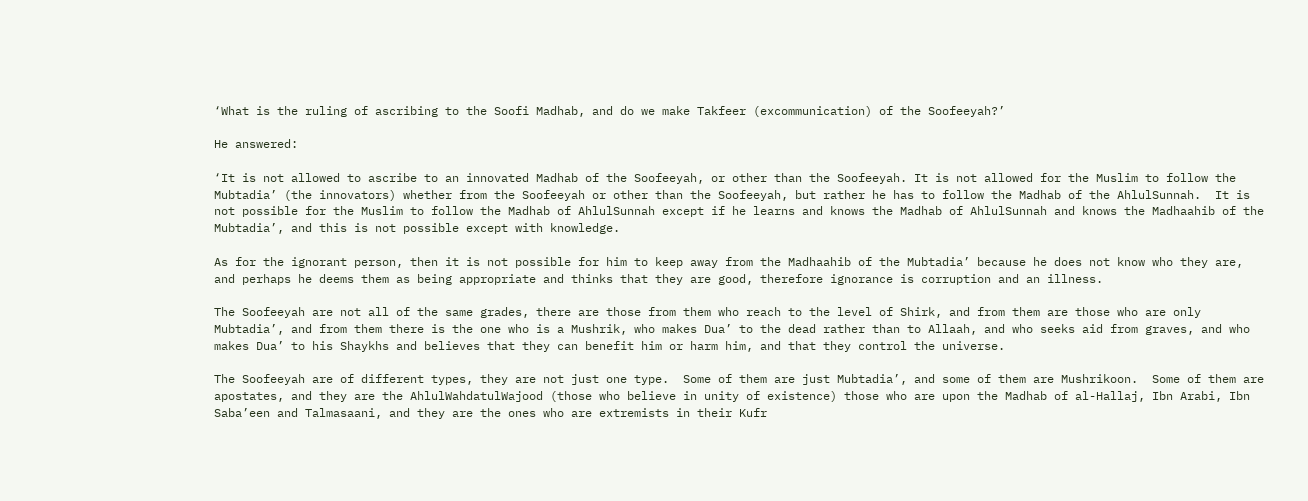‘What is the ruling of ascribing to the Soofi Madhab, and do we make Takfeer (excommunication) of the Soofeeyah?’

He answered:

‘It is not allowed to ascribe to an innovated Madhab of the Soofeeyah, or other than the Soofeeyah. It is not allowed for the Muslim to follow the Mubtadia’ (the innovators) whether from the Soofeeyah or other than the Soofeeyah, but rather he has to follow the Madhab of the AhlulSunnah.  It is not possible for the Muslim to follow the Madhab of AhlulSunnah except if he learns and knows the Madhab of AhlulSunnah and knows the Madhaahib of the Mubtadia’, and this is not possible except with knowledge.

As for the ignorant person, then it is not possible for him to keep away from the Madhaahib of the Mubtadia’ because he does not know who they are, and perhaps he deems them as being appropriate and thinks that they are good, therefore ignorance is corruption and an illness.

The Soofeeyah are not all of the same grades, there are those from them who reach to the level of Shirk, and from them are those who are only Mubtadia’, and from them there is the one who is a Mushrik, who makes Dua’ to the dead rather than to Allaah, and who seeks aid from graves, and who makes Dua’ to his Shaykhs and believes that they can benefit him or harm him, and that they control the universe.

The Soofeeyah are of different types, they are not just one type.  Some of them are just Mubtadia’, and some of them are Mushrikoon.  Some of them are apostates, and they are the AhlulWahdatulWajood (those who believe in unity of existence) those who are upon the Madhab of al-Hallaj, Ibn Arabi, Ibn Saba’een and Talmasaani, and they are the ones who are extremists in their Kufr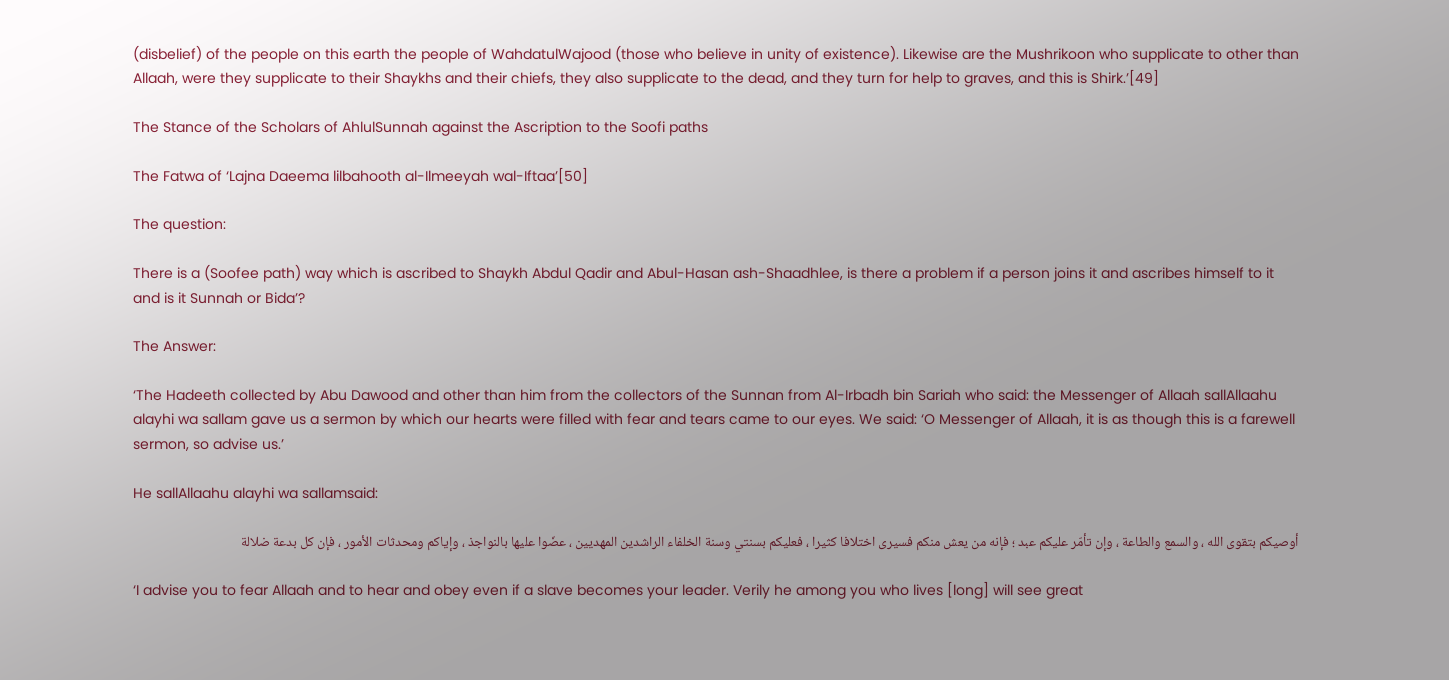(disbelief) of the people on this earth the people of WahdatulWajood (those who believe in unity of existence). Likewise are the Mushrikoon who supplicate to other than Allaah, were they supplicate to their Shaykhs and their chiefs, they also supplicate to the dead, and they turn for help to graves, and this is Shirk.’[49]

The Stance of the Scholars of AhlulSunnah against the Ascription to the Soofi paths

The Fatwa of ‘Lajna Daeema lilbahooth al-Ilmeeyah wal-Iftaa’[50]

The question:

There is a (Soofee path) way which is ascribed to Shaykh Abdul Qadir and Abul-Hasan ash-Shaadhlee, is there a problem if a person joins it and ascribes himself to it and is it Sunnah or Bida’?

The Answer:

‘The Hadeeth collected by Abu Dawood and other than him from the collectors of the Sunnan from Al-Irbadh bin Sariah who said: the Messenger of Allaah sallAllaahu alayhi wa sallam gave us a sermon by which our hearts were filled with fear and tears came to our eyes. We said: ‘O Messenger of Allaah, it is as though this is a farewell sermon, so advise us.’

He sallAllaahu alayhi wa sallamsaid:

أوصيكم بتقوى الله ، والسمع والطاعة ، وإن تأمّر عليكم عبد ؛ فإنه من يعش منكم فسيرى اختلافا كثيرا ، فعليكم بسنتي وسنة الخلفاء الراشدين المهديين ، عضّوا عليها بالنواجذ ، وإياكم ومحدثات الأمور ، فإن كل بدعة ضلالة

‘I advise you to fear Allaah and to hear and obey even if a slave becomes your leader. Verily he among you who lives [long] will see great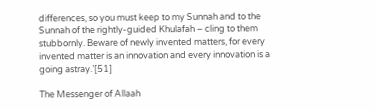differences, so you must keep to my Sunnah and to the Sunnah of the rightly-guided Khulafah – cling to them stubbornly. Beware of newly invented matters, for every invented matter is an innovation and every innovation is a going astray.’[51]

The Messenger of Allaah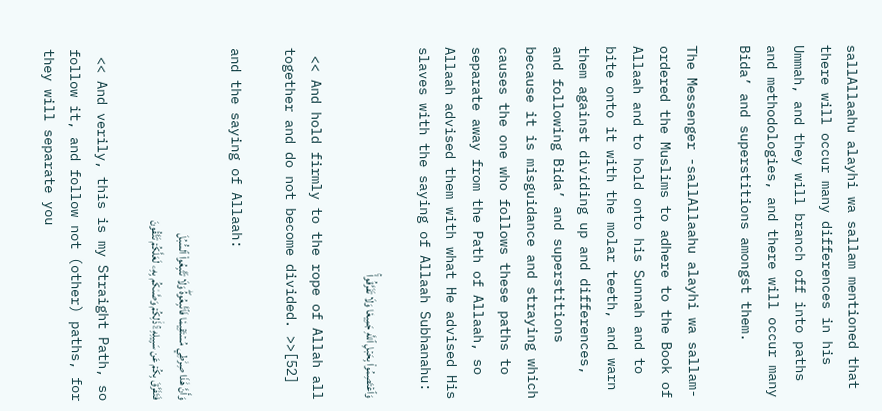sallAllaahu alayhi wa sallam mentioned that there will occur many differences in his Ummah, and they will branch off into paths and methodologies, and there will occur many Bida’ and superstitions amongst them.

The Messenger -sallAllaahu alayhi wa sallam- ordered the Muslims to adhere to the Book of Allaah and to hold onto his Sunnah and to bite onto it with the molar teeth, and warn them against dividing up and differences, and following Bida’ and superstitions because it is misguidance and straying which causes the one who follows these paths to separate away from the Path of Allaah, so Allaah advised them with what He advised His slaves with the saying of Allaah Subhanahu:

وَٱعۡتَصِمُواْ بِحَبۡلِ ٱللَّهِ جَمِيعٗا وَلَا تَفَرَّقُواْۚ

 << And hold firmly to the rope of Allah all together and do not become divided. >>[52]

and the saying of Allaah:

وَأَنَّ هَٰذَا صِرَٰطِي مُسۡتَقِيمٗا فَٱتَّبِعُوهُۖ وَلَا تَتَّبِعُواْ ٱلسُّبُلَ
فَتَفَرَّقَ بِكُمۡ عَن سَبِيلِهِۦۚ ذَٰلِكُمۡ وَصَّىٰكُم بِهِۦ لَعَلَّكُمۡ تَتَّقُونَ

 << And verily, this is my Straight Path, so follow it, and follow not (other) paths, for they will separate you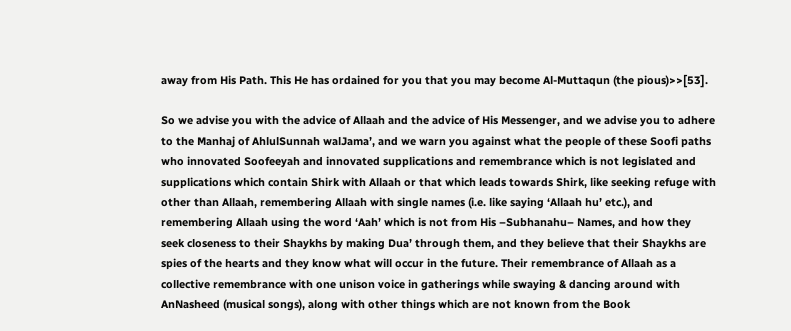away from His Path. This He has ordained for you that you may become Al-Muttaqun (the pious)>>[53].

So we advise you with the advice of Allaah and the advice of His Messenger, and we advise you to adhere to the Manhaj of AhlulSunnah walJama’, and we warn you against what the people of these Soofi paths who innovated Soofeeyah and innovated supplications and remembrance which is not legislated and supplications which contain Shirk with Allaah or that which leads towards Shirk, like seeking refuge with other than Allaah, remembering Allaah with single names (i.e. like saying ‘Allaah hu’ etc.), and remembering Allaah using the word ‘Aah’ which is not from His –Subhanahu– Names, and how they seek closeness to their Shaykhs by making Dua’ through them, and they believe that their Shaykhs are spies of the hearts and they know what will occur in the future. Their remembrance of Allaah as a collective remembrance with one unison voice in gatherings while swaying & dancing around with AnNasheed (musical songs), along with other things which are not known from the Book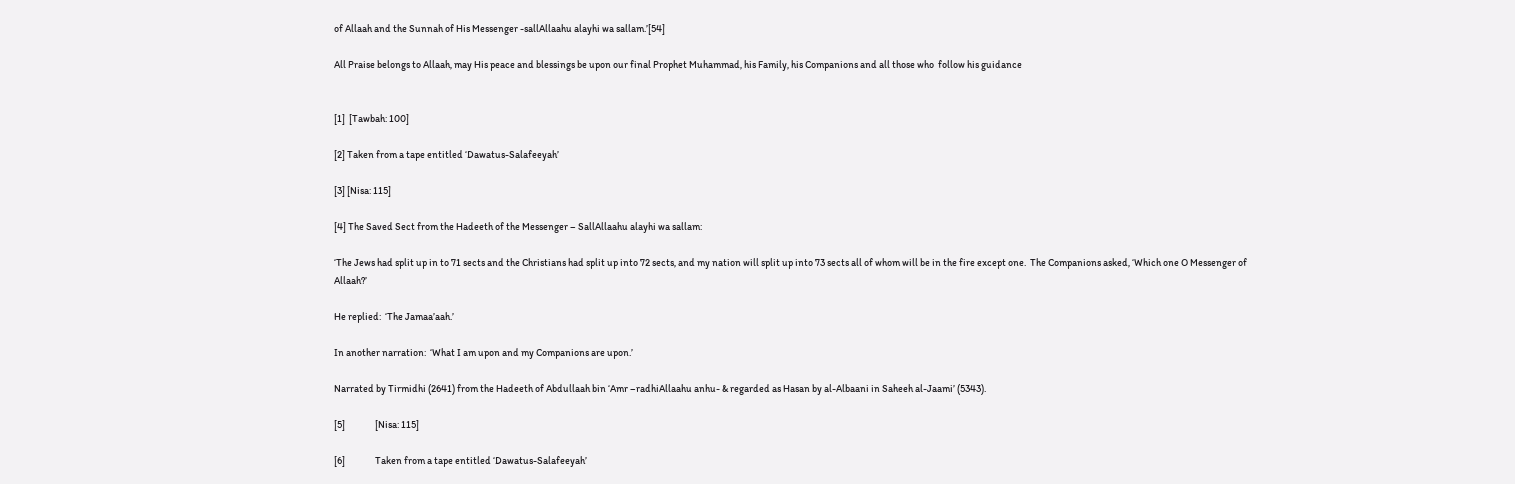of Allaah and the Sunnah of His Messenger -sallAllaahu alayhi wa sallam.’[54]

All Praise belongs to Allaah, may His peace and blessings be upon our final Prophet Muhammad, his Family, his Companions and all those who  follow his guidance


[1]  [Tawbah: 100]

[2] Taken from a tape entitled ‘Dawatus-Salafeeyah’

[3] [Nisa: 115]

[4] The Saved Sect from the Hadeeth of the Messenger – SallAllaahu alayhi wa sallam:

‘The Jews had split up in to 71 sects and the Christians had split up into 72 sects, and my nation will split up into 73 sects all of whom will be in the fire except one.  The Companions asked, ‘Which one O Messenger of Allaah?’

He replied:  ‘The Jamaa’aah.’

In another narration:  ‘What I am upon and my Companions are upon.’

Narrated by Tirmidhi (2641) from the Hadeeth of Abdullaah bin ‘Amr –radhiAllaahu anhu- & regarded as Hasan by al-Albaani in Saheeh al-Jaami’ (5343).

[5]               [Nisa: 115]

[6]               Taken from a tape entitled ‘Dawatus-Salafeeyah’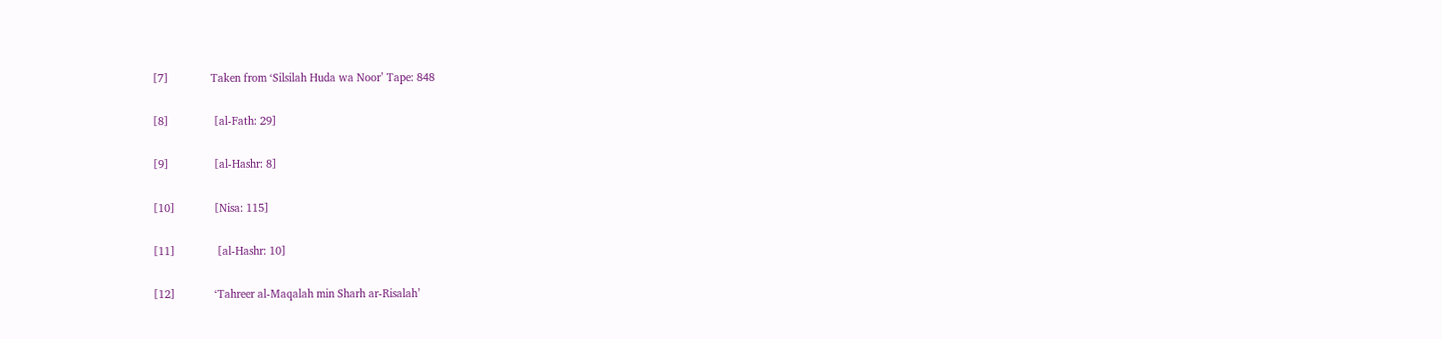[7]              Taken from ‘Silsilah Huda wa Noor’ Tape: 848

[8]               [al-Fath: 29]

[9]               [al-Hashr: 8]

[10]             [Nisa: 115]

[11]              [al-Hashr: 10]

[12]             ‘Tahreer al-Maqalah min Sharh ar-Risalah’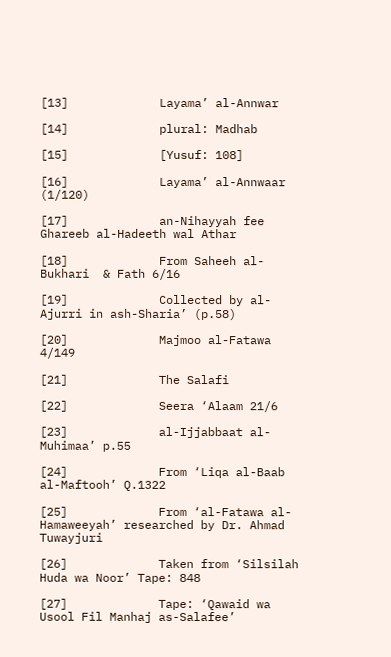[13]             Layama’ al-Annwar

[14]             plural: Madhab

[15]             [Yusuf: 108]

[16]             Layama’ al-Annwaar (1/120)

[17]             an-Nihayyah fee Ghareeb al-Hadeeth wal Athar

[18]             From Saheeh al-Bukhari  & Fath 6/16

[19]             Collected by al-Ajurri in ash-Sharia’ (p.58)

[20]             Majmoo al-Fatawa 4/149

[21]             The Salafi

[22]             Seera ‘Alaam 21/6

[23]             al-Ijjabbaat al-Muhimaa’ p.55

[24]             From ‘Liqa al-Baab al-Maftooh’ Q.1322

[25]             From ‘al-Fatawa al-Hamaweeyah’ researched by Dr. Ahmad Tuwayjuri

[26]             Taken from ‘Silsilah Huda wa Noor’ Tape: 848

[27]             Tape: ‘Qawaid wa Usool Fil Manhaj as-Salafee’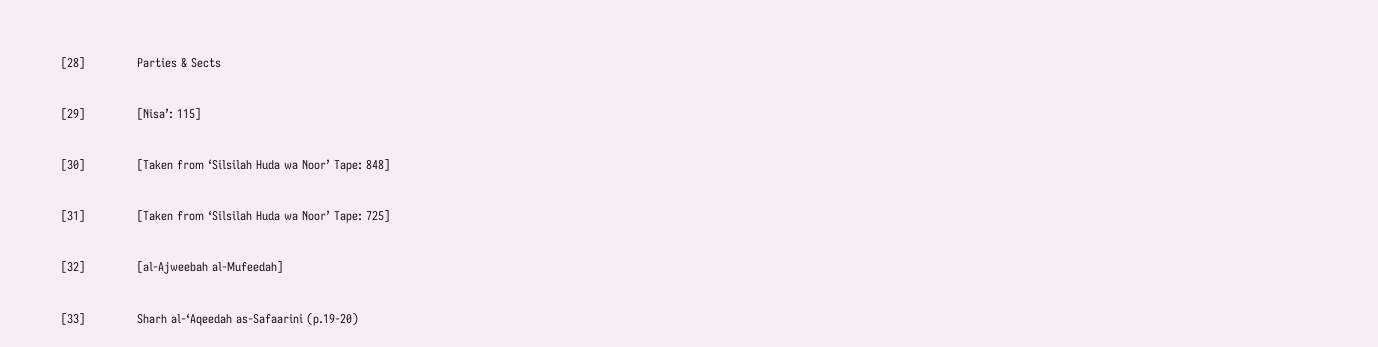[28]             Parties & Sects

[29]             [Nisa’: 115]

[30]             [Taken from ‘Silsilah Huda wa Noor’ Tape: 848]

[31]             [Taken from ‘Silsilah Huda wa Noor’ Tape: 725]

[32]             [al-Ajweebah al-Mufeedah]

[33]             Sharh al-‘Aqeedah as-Safaarini (p.19-20)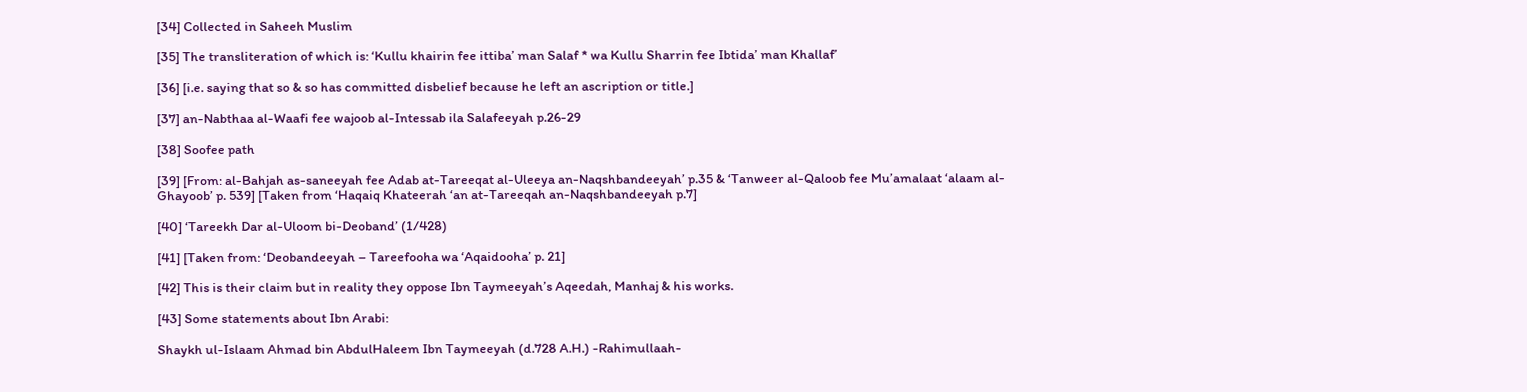[34] Collected in Saheeh Muslim

[35] The transliteration of which is: ‘Kullu khairin fee ittiba’ man Salaf * wa Kullu Sharrin fee Ibtida’ man Khallaf’

[36] [i.e. saying that so & so has committed disbelief because he left an ascription or title.]

[37] an-Nabthaa al-Waafi fee wajoob al-Intessab ila Salafeeyah p.26-29

[38] Soofee path

[39] [From: al-Bahjah as-saneeyah fee Adab at-Tareeqat al-Uleeya an-Naqshbandeeyah’ p.35 & ‘Tanweer al-Qaloob fee Mu’amalaat ‘alaam al-Ghayoob’ p. 539] [Taken from ‘Haqaiq Khateerah ‘an at-Tareeqah an-Naqshbandeeyah p.7]

[40] ‘Tareekh Dar al-Uloom bi-Deoband’ (1/428)

[41] [Taken from: ‘Deobandeeyah – Tareefooha wa ‘Aqaidooha’ p. 21]

[42] This is their claim but in reality they oppose Ibn Taymeeyah’s Aqeedah, Manhaj & his works.

[43] Some statements about Ibn Arabi:

Shaykh ul-Islaam Ahmad bin AbdulHaleem Ibn Taymeeyah (d.728 A.H.) -Rahimullaah-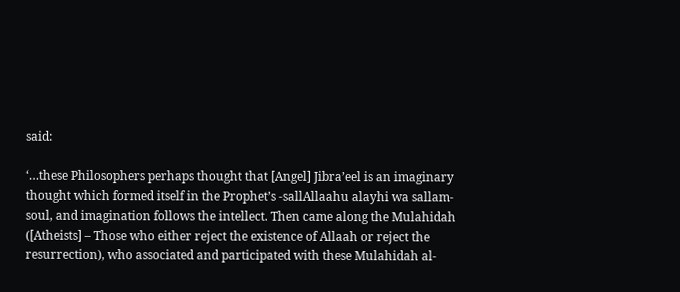said:

‘…these Philosophers perhaps thought that [Angel] Jibra’eel is an imaginary thought which formed itself in the Prophet’s -sallAllaahu alayhi wa sallam- soul, and imagination follows the intellect. Then came along the Mulahidah ([Atheists] – Those who either reject the existence of Allaah or reject the resurrection), who associated and participated with these Mulahidah al-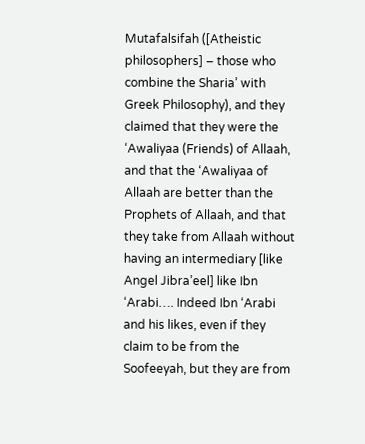Mutafalsifah ([Atheistic philosophers] – those who combine the Sharia’ with Greek Philosophy), and they claimed that they were the ‘Awaliyaa (Friends) of Allaah, and that the ‘Awaliyaa of Allaah are better than the Prophets of Allaah, and that they take from Allaah without having an intermediary [like Angel Jibra’eel] like Ibn ‘Arabi…. Indeed Ibn ‘Arabi and his likes, even if they claim to be from the Soofeeyah, but they are from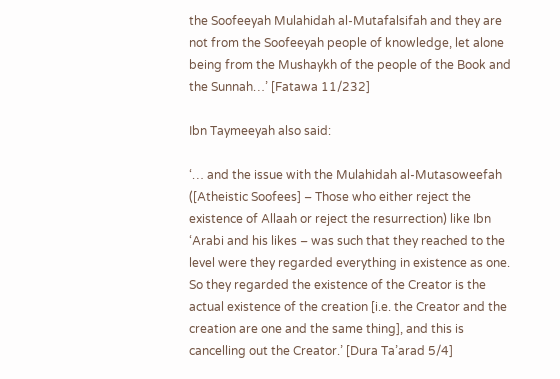the Soofeeyah Mulahidah al-Mutafalsifah and they are not from the Soofeeyah people of knowledge, let alone being from the Mushaykh of the people of the Book and the Sunnah…’ [Fatawa 11/232]

Ibn Taymeeyah also said:

‘… and the issue with the Mulahidah al-Mutasoweefah  ([Atheistic Soofees] – Those who either reject the existence of Allaah or reject the resurrection) like Ibn ‘Arabi and his likes – was such that they reached to the level were they regarded everything in existence as one. So they regarded the existence of the Creator is the actual existence of the creation [i.e. the Creator and the creation are one and the same thing], and this is cancelling out the Creator.’ [Dura Ta’arad 5/4]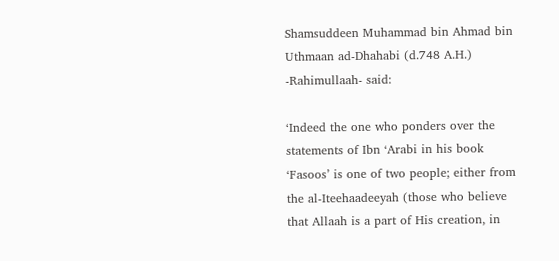Shamsuddeen Muhammad bin Ahmad bin Uthmaan ad-Dhahabi (d.748 A.H.) -Rahimullaah- said:

‘Indeed the one who ponders over the statements of Ibn ‘Arabi in his book ‘Fasoos’ is one of two people; either from the al-Iteehaadeeyah (those who believe that Allaah is a part of His creation, in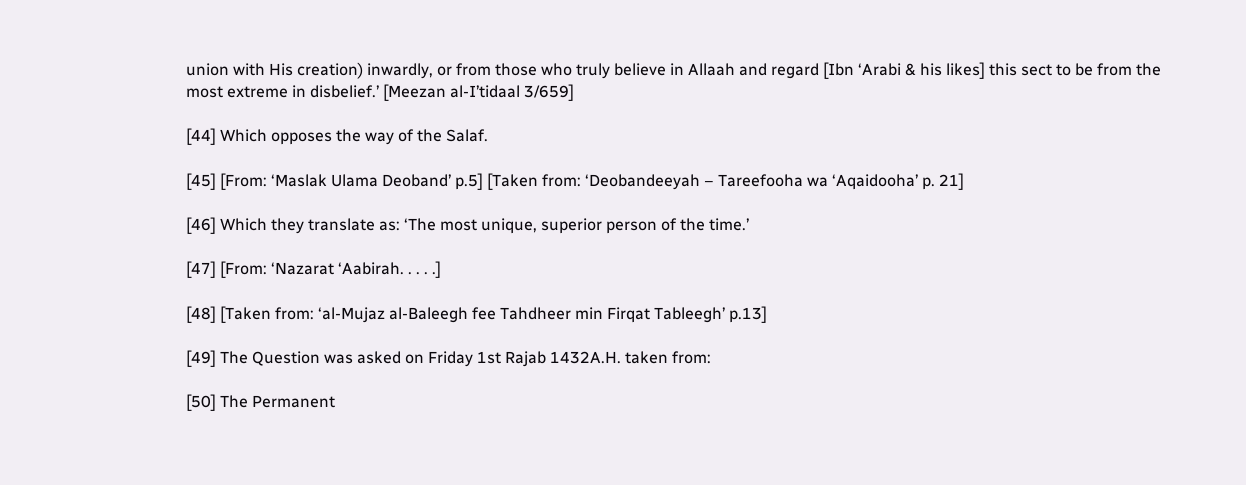union with His creation) inwardly, or from those who truly believe in Allaah and regard [Ibn ‘Arabi & his likes] this sect to be from the most extreme in disbelief.’ [Meezan al-I’tidaal 3/659]

[44] Which opposes the way of the Salaf.

[45] [From: ‘Maslak Ulama Deoband’ p.5] [Taken from: ‘Deobandeeyah – Tareefooha wa ‘Aqaidooha’ p. 21]

[46] Which they translate as: ‘The most unique, superior person of the time.’

[47] [From: ‘Nazarat ‘Aabirah. . . . .]

[48] [Taken from: ‘al-Mujaz al-Baleegh fee Tahdheer min Firqat Tableegh’ p.13]

[49] The Question was asked on Friday 1st Rajab 1432A.H. taken from:

[50] The Permanent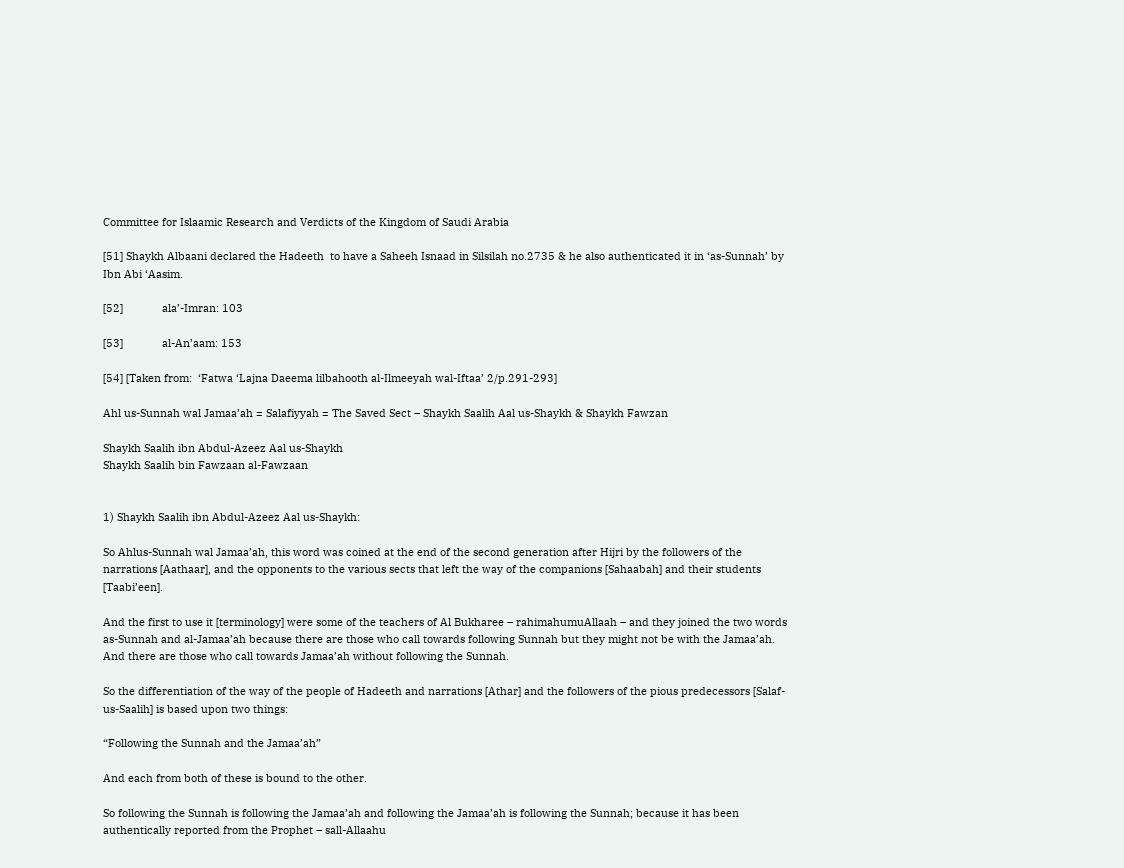Committee for Islaamic Research and Verdicts of the Kingdom of Saudi Arabia

[51] Shaykh Albaani declared the Hadeeth  to have a Saheeh Isnaad in Silsilah no.2735 & he also authenticated it in ‘as-Sunnah’ by Ibn Abi ‘Aasim.

[52]             ala’-Imran: 103

[53]             al-An’aam: 153

[54] [Taken from:  ‘Fatwa ‘Lajna Daeema lilbahooth al-Ilmeeyah wal-Iftaa’ 2/p.291-293]

Ahl us-Sunnah wal Jamaa’ah = Salafiyyah = The Saved Sect – Shaykh Saalih Aal us-Shaykh & Shaykh Fawzan

Shaykh Saalih ibn Abdul-Azeez Aal us-Shaykh
Shaykh Saalih bin Fawzaan al-Fawzaan


1) Shaykh Saalih ibn Abdul-Azeez Aal us-Shaykh:

So Ahlus-Sunnah wal Jamaa’ah, this word was coined at the end of the second generation after Hijri by the followers of the narrations [Aathaar], and the opponents to the various sects that left the way of the companions [Sahaabah] and their students [Taabi’een].

And the first to use it [terminology] were some of the teachers of Al Bukharee – rahimahumuAllaah – and they joined the two words as-Sunnah and al-Jamaa’ah because there are those who call towards following Sunnah but they might not be with the Jamaa’ah. And there are those who call towards Jamaa’ah without following the Sunnah.

So the differentiation of the way of the people of Hadeeth and narrations [Athar] and the followers of the pious predecessors [Salaf-us-Saalih] is based upon two things:

“Following the Sunnah and the Jamaa’ah”

And each from both of these is bound to the other.

So following the Sunnah is following the Jamaa’ah and following the Jamaa’ah is following the Sunnah; because it has been authentically reported from the Prophet – sall-Allaahu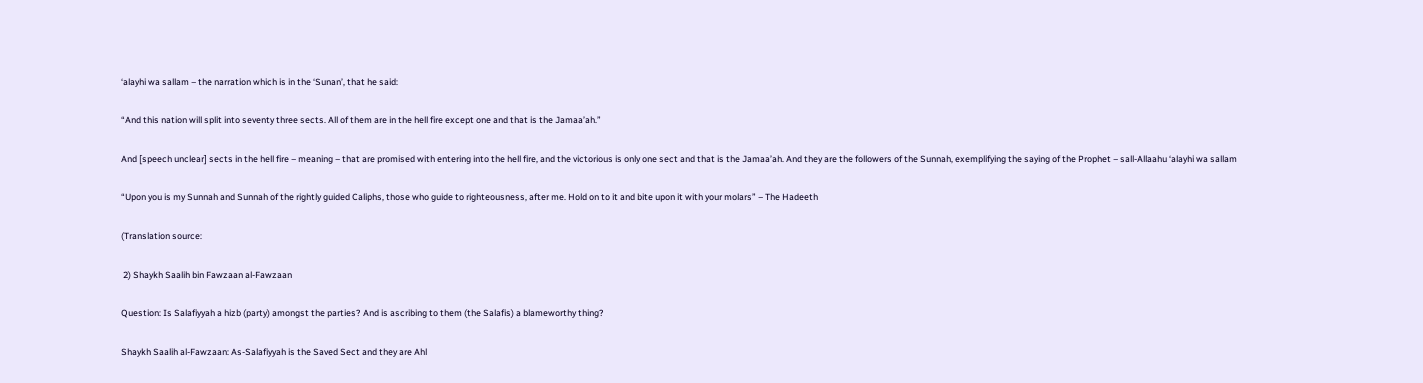‘alayhi wa sallam – the narration which is in the ‘Sunan’, that he said:

“And this nation will split into seventy three sects. All of them are in the hell fire except one and that is the Jamaa’ah.”

And [speech unclear] sects in the hell fire – meaning – that are promised with entering into the hell fire, and the victorious is only one sect and that is the Jamaa’ah. And they are the followers of the Sunnah, exemplifying the saying of the Prophet – sall-Allaahu ‘alayhi wa sallam

“Upon you is my Sunnah and Sunnah of the rightly guided Caliphs, those who guide to righteousness, after me. Hold on to it and bite upon it with your molars” – The Hadeeth

(Translation source:

 2) Shaykh Saalih bin Fawzaan al-Fawzaan

Question: Is Salafiyyah a hizb (party) amongst the parties? And is ascribing to them (the Salafis) a blameworthy thing?

Shaykh Saalih al-Fawzaan: As-Salafiyyah is the Saved Sect and they are Ahl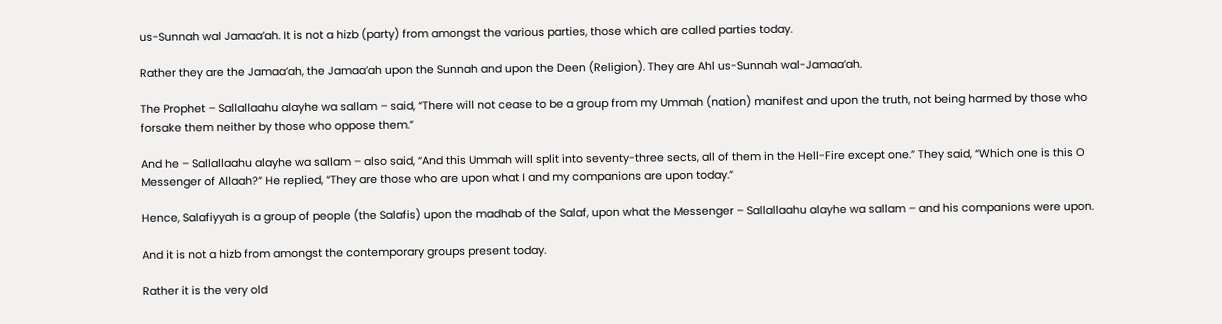us-Sunnah wal Jamaa’ah. It is not a hizb (party) from amongst the various parties, those which are called parties today.

Rather they are the Jamaa’ah, the Jamaa’ah upon the Sunnah and upon the Deen (Religion). They are Ahl us-Sunnah wal-Jamaa’ah.

The Prophet – Sallallaahu alayhe wa sallam – said, “There will not cease to be a group from my Ummah (nation) manifest and upon the truth, not being harmed by those who forsake them neither by those who oppose them.”

And he – Sallallaahu alayhe wa sallam – also said, “And this Ummah will split into seventy-three sects, all of them in the Hell-Fire except one.” They said, “Which one is this O Messenger of Allaah?” He replied, “They are those who are upon what I and my companions are upon today.”

Hence, Salafiyyah is a group of people (the Salafis) upon the madhab of the Salaf, upon what the Messenger – Sallallaahu alayhe wa sallam – and his companions were upon.

And it is not a hizb from amongst the contemporary groups present today.

Rather it is the very old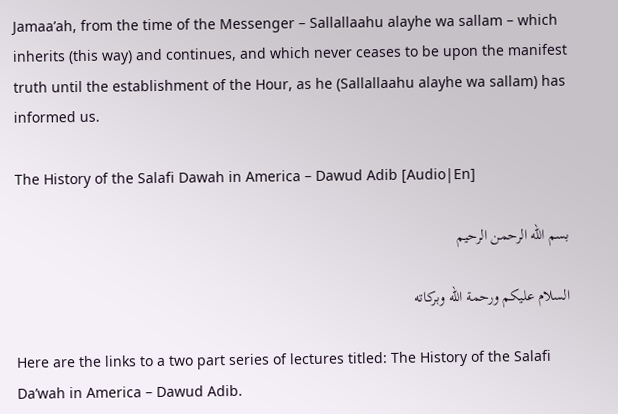Jamaa’ah, from the time of the Messenger – Sallallaahu alayhe wa sallam – which inherits (this way) and continues, and which never ceases to be upon the manifest truth until the establishment of the Hour, as he (Sallallaahu alayhe wa sallam) has informed us.

The History of the Salafi Dawah in America – Dawud Adib [Audio|En]

بسم الله الرحمن الرحيم

السلام عليكم ورحمة الله وبركاته

Here are the links to a two part series of lectures titled: The History of the Salafi Da’wah in America – Dawud Adib.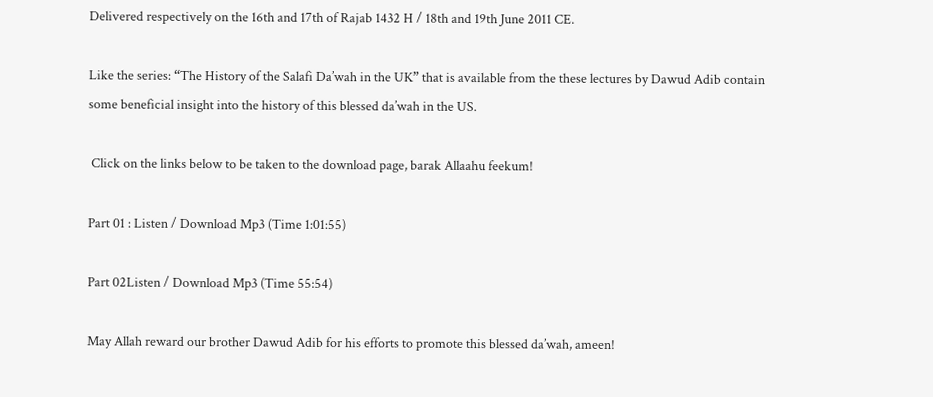Delivered respectively on the 16th and 17th of Rajab 1432 H / 18th and 19th June 2011 CE.

Like the series: “The History of the Salafi Da’wah in the UK” that is available from the these lectures by Dawud Adib contain some beneficial insight into the history of this blessed da’wah in the US.

 Click on the links below to be taken to the download page, barak Allaahu feekum!

Part 01 : Listen / Download Mp3 (Time 1:01:55)

Part 02Listen / Download Mp3 (Time 55:54)

May Allah reward our brother Dawud Adib for his efforts to promote this blessed da’wah, ameen!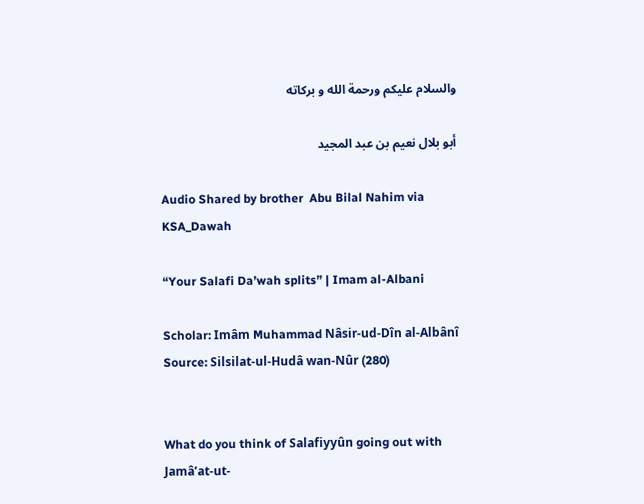والسلام عليكم ورحمة الله و بركاته

أبو بلال نعيم بن عبد المجيد

Audio Shared by brother  Abu Bilal Nahim via KSA_Dawah

“Your Salafi Da’wah splits” | Imam al-Albani

Scholar: Imâm Muhammad Nâsir-ud-Dîn al-Albânî
Source: Silsilat-ul-Hudâ wan-Nûr (280)


What do you think of Salafiyyûn going out with Jamâ’at-ut-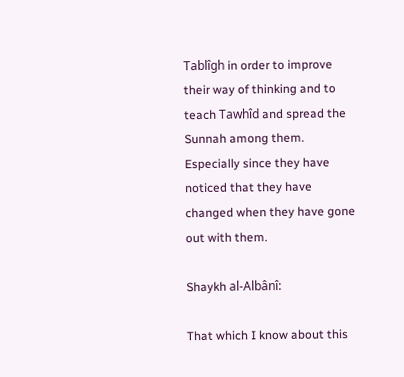Tablîgh in order to improve their way of thinking and to teach Tawhîd and spread the Sunnah among them. Especially since they have noticed that they have changed when they have gone out with them.

Shaykh al-Albânî:

That which I know about this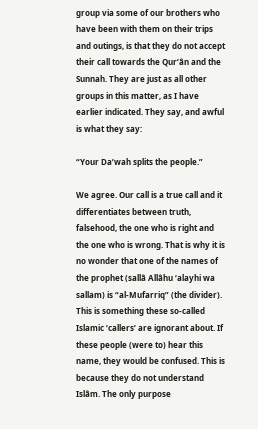group via some of our brothers who have been with them on their trips and outings, is that they do not accept their call towards the Qur’ân and the Sunnah. They are just as all other groups in this matter, as I have earlier indicated. They say, and awful is what they say:

“Your Da’wah splits the people.”

We agree. Our call is a true call and it differentiates between truth, falsehood, the one who is right and the one who is wrong. That is why it is no wonder that one of the names of the prophet (sallâ Allâhu ‘alayhi wa sallam) is “al-Mufarriq” (the divider). This is something these so-called Islamic ‘callers’ are ignorant about. If these people (were to) hear this name, they would be confused. This is because they do not understand Islâm. The only purpose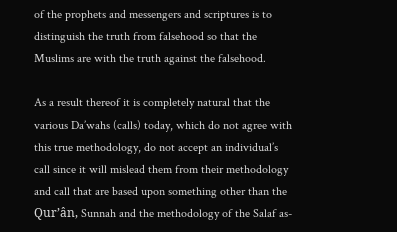of the prophets and messengers and scriptures is to distinguish the truth from falsehood so that the Muslims are with the truth against the falsehood.

As a result thereof it is completely natural that the various Da’wahs (calls) today, which do not agree with this true methodology, do not accept an individual’s call since it will mislead them from their methodology and call that are based upon something other than the Qur’ân, Sunnah and the methodology of the Salaf as-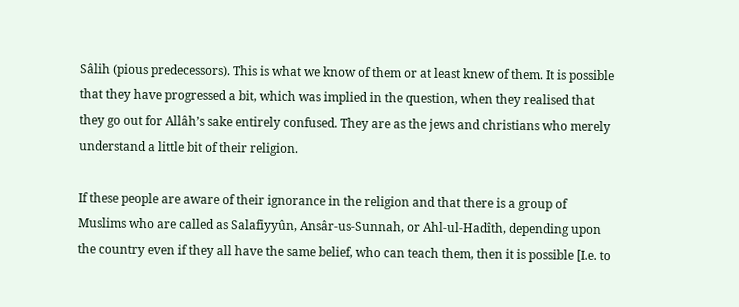Sâlih (pious predecessors). This is what we know of them or at least knew of them. It is possible that they have progressed a bit, which was implied in the question, when they realised that they go out for Allâh’s sake entirely confused. They are as the jews and christians who merely understand a little bit of their religion.

If these people are aware of their ignorance in the religion and that there is a group of Muslims who are called as Salafiyyûn, Ansâr-us-Sunnah, or Ahl-ul-Hadîth, depending upon the country even if they all have the same belief, who can teach them, then it is possible [I.e. to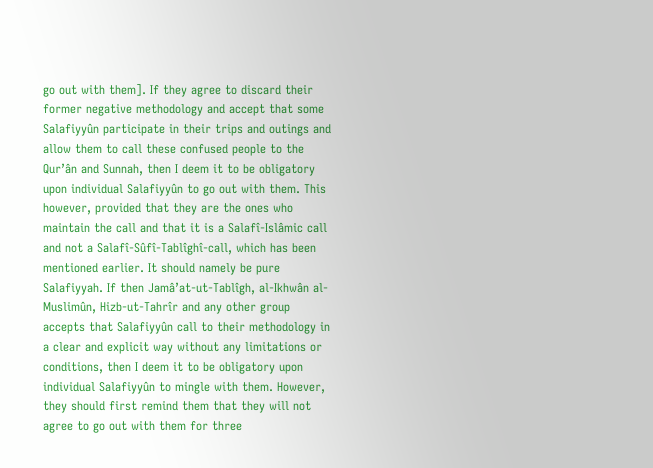go out with them]. If they agree to discard their former negative methodology and accept that some Salafiyyûn participate in their trips and outings and allow them to call these confused people to the Qur’ân and Sunnah, then I deem it to be obligatory upon individual Salafiyyûn to go out with them. This however, provided that they are the ones who maintain the call and that it is a Salafî-Islâmic call and not a Salafî-Sûfî-Tablîghî-call, which has been mentioned earlier. It should namely be pure Salafiyyah. If then Jamâ’at-ut-Tablîgh, al-Ikhwân al-Muslimûn, Hizb-ut-Tahrîr and any other group accepts that Salafiyyûn call to their methodology in a clear and explicit way without any limitations or conditions, then I deem it to be obligatory upon individual Salafiyyûn to mingle with them. However, they should first remind them that they will not agree to go out with them for three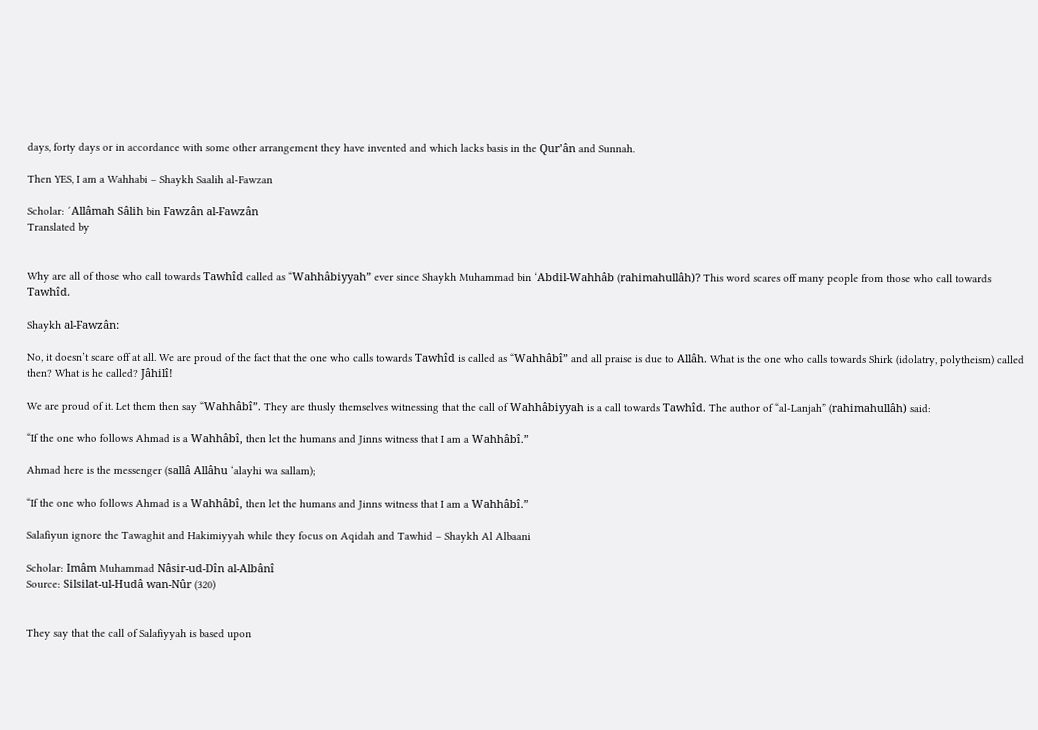days, forty days or in accordance with some other arrangement they have invented and which lacks basis in the Qur’ân and Sunnah.

Then YES, I am a Wahhabi – Shaykh Saalih al-Fawzan

Scholar: ´Allâmah Sâlih bin Fawzân al-Fawzân
Translated by


Why are all of those who call towards Tawhîd called as “Wahhâbiyyah” ever since Shaykh Muhammad bin ‘Abdil-Wahhâb (rahimahullâh)? This word scares off many people from those who call towards Tawhîd.

Shaykh al-Fawzân:

No, it doesn’t scare off at all. We are proud of the fact that the one who calls towards Tawhîd is called as “Wahhâbî” and all praise is due to Allâh. What is the one who calls towards Shirk (idolatry, polytheism) called then? What is he called? Jâhilî!

We are proud of it. Let them then say “Wahhâbî”. They are thusly themselves witnessing that the call of Wahhâbiyyah is a call towards Tawhîd. The author of “al-Lanjah” (rahimahullâh) said:

“If the one who follows Ahmad is a Wahhâbî, then let the humans and Jinns witness that I am a Wahhâbî.”

Ahmad here is the messenger (sallâ Allâhu ‘alayhi wa sallam);

“If the one who follows Ahmad is a Wahhâbî, then let the humans and Jinns witness that I am a Wahhâbî.”

Salafiyun ignore the Tawaghit and Hakimiyyah while they focus on Aqidah and Tawhid – Shaykh Al Albaani

Scholar: Imâm Muhammad Nâsir-ud-Dîn al-Albânî
Source: Silsilat-ul-Hudâ wan-Nûr (320)


They say that the call of Salafiyyah is based upon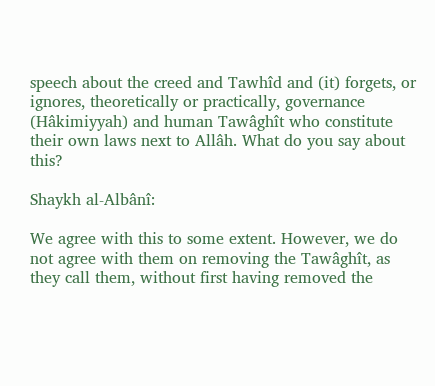speech about the creed and Tawhîd and (it) forgets, or ignores, theoretically or practically, governance (Hâkimiyyah) and human Tawâghît who constitute their own laws next to Allâh. What do you say about this?

Shaykh al-Albânî:

We agree with this to some extent. However, we do not agree with them on removing the Tawâghît, as they call them, without first having removed the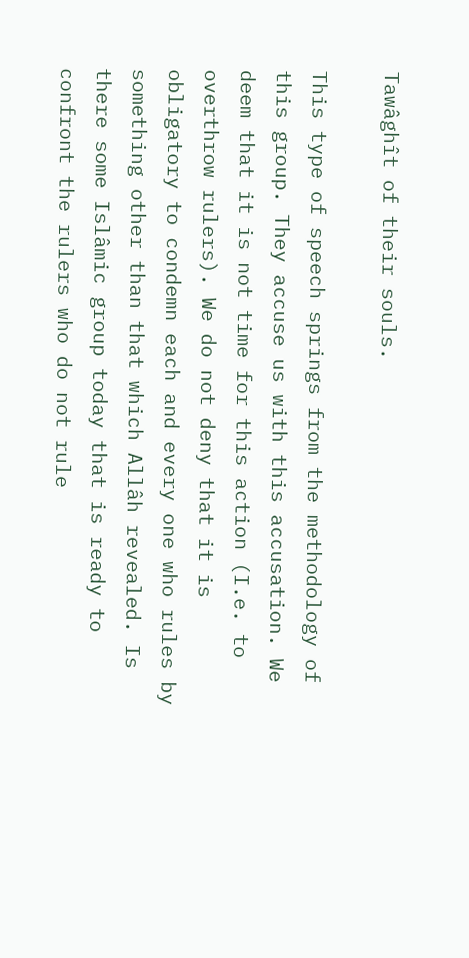Tawâghît of their souls.

This type of speech springs from the methodology of this group. They accuse us with this accusation. We deem that it is not time for this action (I.e. to overthrow rulers). We do not deny that it is obligatory to condemn each and every one who rules by something other than that which Allâh revealed. Is there some Islâmic group today that is ready to confront the rulers who do not rule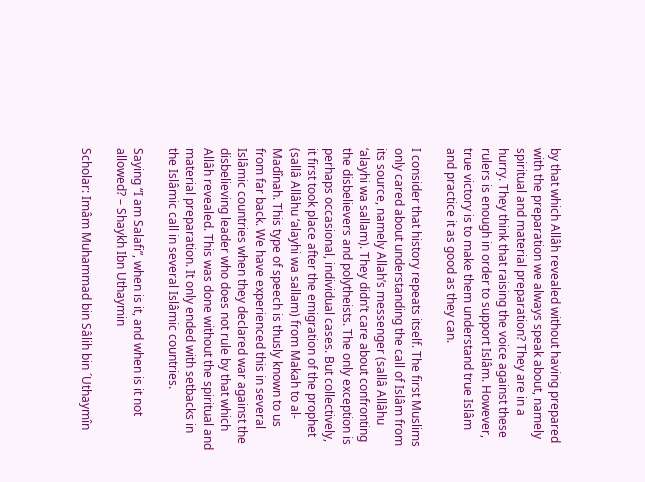by that which Allâh revealed without having prepared with the preparation we always speak about, namely spiritual and material preparation? They are in a hurry. They think that raising the voice against these rulers is enough in order to support Islâm. However, true victory is to make them understand true Islâm and practice it as good as they can.

I consider that history repeats itself. The first Muslims only cared about understanding the call of Islâm from its source, namely Allah’s messenger (sallâ Allâhu ‘alayhi wa sallam). They didn’t care about confronting the disbelievers and polytheists. The only exception is perhaps occasional, individual cases. But collectively, it first took place after the emigration of the prophet (sallâ Allâhu ‘alayhi wa sallam) from Makah to al-Madînah. This type of speech is thusly known to us from far back. We have experienced this in several Islâmic countries when they declared war against the disbelieving leader who does not rule by that which Allâh revealed. This was done without the spiritual and material preparation. It only ended with setbacks in the Islâmic call in several Islâmic countries.

Saying “I am Salafi”, when is it, and when is it not allowed? – Shaykh Ibn Uthaymin

Scholar: Imâm Muhammad bin Sâlih bin ´Uthaymîn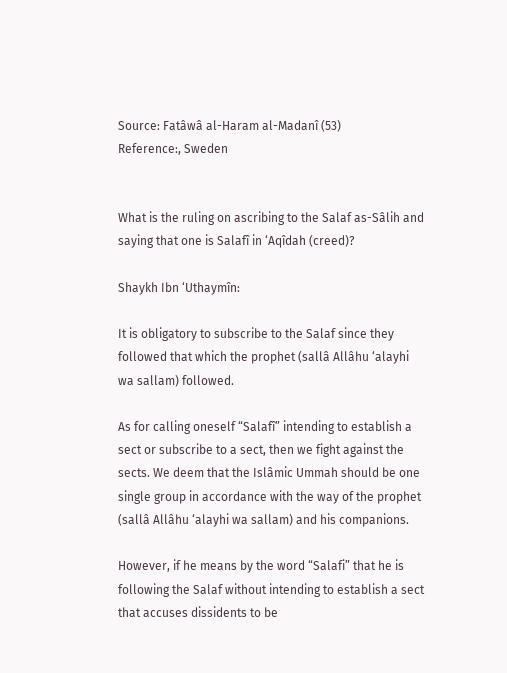Source: Fatâwâ al-Haram al-Madanî (53)
Reference:, Sweden


What is the ruling on ascribing to the Salaf as-Sâlih and saying that one is Salafî in ‘Aqîdah (creed)?

Shaykh Ibn ‘Uthaymîn:

It is obligatory to subscribe to the Salaf since they followed that which the prophet (sallâ Allâhu ‘alayhi wa sallam) followed.

As for calling oneself “Salafî” intending to establish a sect or subscribe to a sect, then we fight against the sects. We deem that the Islâmic Ummah should be one single group in accordance with the way of the prophet (sallâ Allâhu ‘alayhi wa sallam) and his companions.

However, if he means by the word “Salafi” that he is following the Salaf without intending to establish a sect that accuses dissidents to be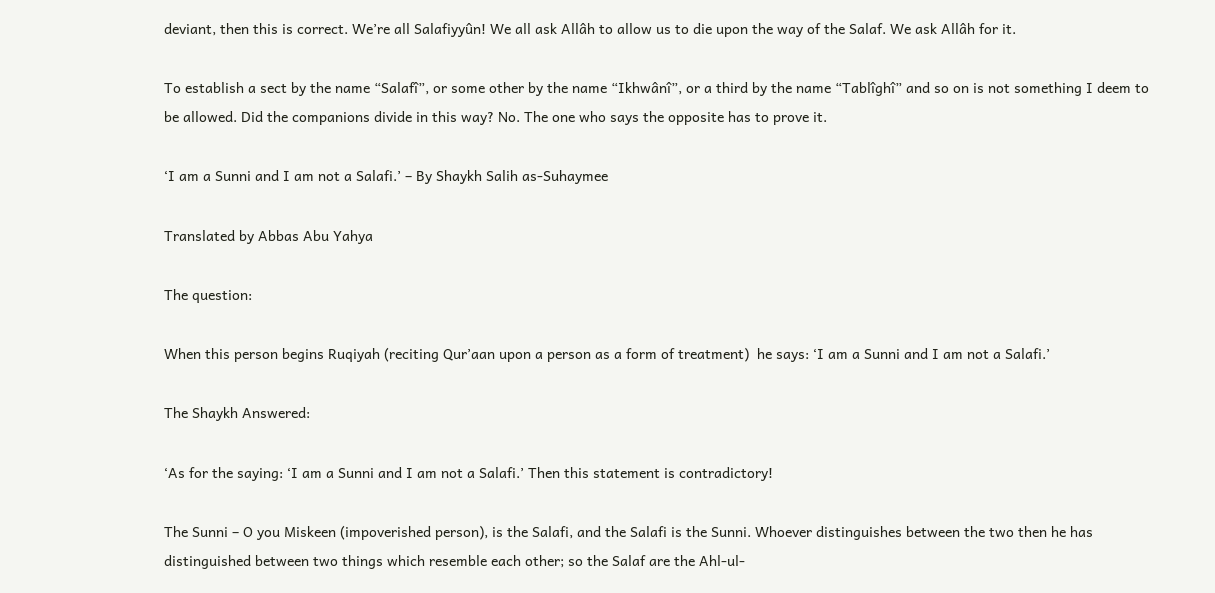deviant, then this is correct. We’re all Salafiyyûn! We all ask Allâh to allow us to die upon the way of the Salaf. We ask Allâh for it.

To establish a sect by the name “Salafî”, or some other by the name “Ikhwânî”, or a third by the name “Tablîghî” and so on is not something I deem to be allowed. Did the companions divide in this way? No. The one who says the opposite has to prove it.

‘I am a Sunni and I am not a Salafi.’ – By Shaykh Salih as-Suhaymee

Translated by Abbas Abu Yahya

The question:

When this person begins Ruqiyah (reciting Qur’aan upon a person as a form of treatment)  he says: ‘I am a Sunni and I am not a Salafi.’

The Shaykh Answered:

‘As for the saying: ‘I am a Sunni and I am not a Salafi.’ Then this statement is contradictory!

The Sunni – O you Miskeen (impoverished person), is the Salafi, and the Salafi is the Sunni. Whoever distinguishes between the two then he has distinguished between two things which resemble each other; so the Salaf are the Ahl-ul-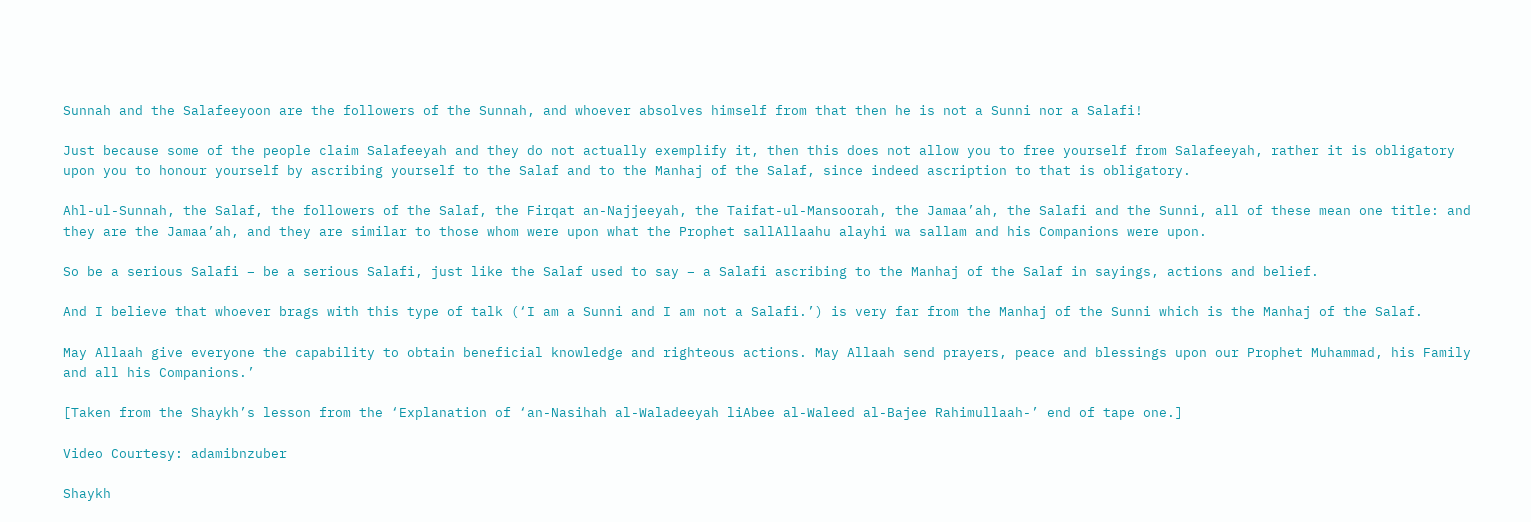Sunnah and the Salafeeyoon are the followers of the Sunnah, and whoever absolves himself from that then he is not a Sunni nor a Salafi!

Just because some of the people claim Salafeeyah and they do not actually exemplify it, then this does not allow you to free yourself from Salafeeyah, rather it is obligatory upon you to honour yourself by ascribing yourself to the Salaf and to the Manhaj of the Salaf, since indeed ascription to that is obligatory.

Ahl-ul-Sunnah, the Salaf, the followers of the Salaf, the Firqat an-Najjeeyah, the Taifat-ul-Mansoorah, the Jamaa’ah, the Salafi and the Sunni, all of these mean one title: and they are the Jamaa’ah, and they are similar to those whom were upon what the Prophet sallAllaahu alayhi wa sallam and his Companions were upon.

So be a serious Salafi – be a serious Salafi, just like the Salaf used to say – a Salafi ascribing to the Manhaj of the Salaf in sayings, actions and belief.

And I believe that whoever brags with this type of talk (‘I am a Sunni and I am not a Salafi.’) is very far from the Manhaj of the Sunni which is the Manhaj of the Salaf.

May Allaah give everyone the capability to obtain beneficial knowledge and righteous actions. May Allaah send prayers, peace and blessings upon our Prophet Muhammad, his Family and all his Companions.’

[Taken from the Shaykh’s lesson from the ‘Explanation of ‘an-Nasihah al-Waladeeyah liAbee al-Waleed al-Bajee Rahimullaah-’ end of tape one.]

Video Courtesy: adamibnzuber

Shaykh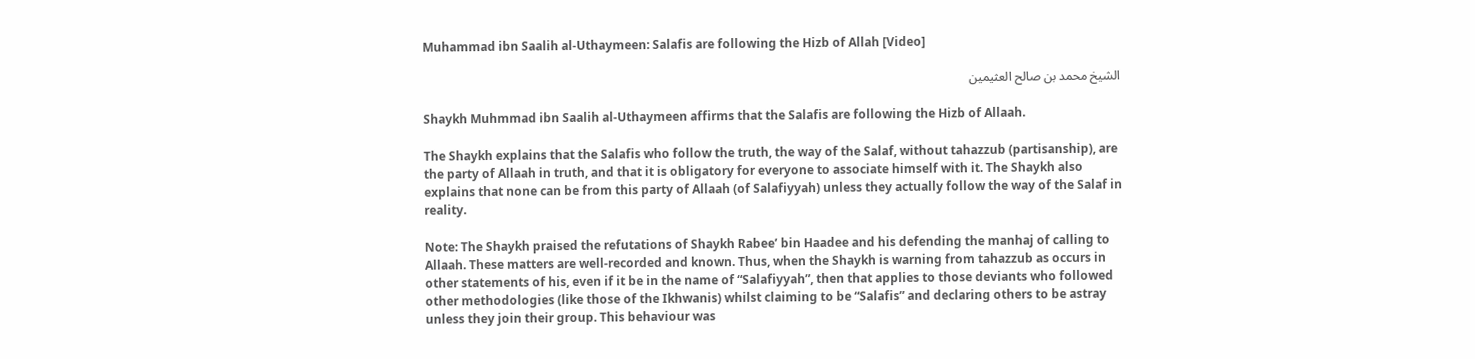Muhammad ibn Saalih al-Uthaymeen: Salafis are following the Hizb of Allah [Video]

الشيخ محمد بن صالح العثيمين

Shaykh Muhmmad ibn Saalih al-Uthaymeen affirms that the Salafis are following the Hizb of Allaah.

The Shaykh explains that the Salafis who follow the truth, the way of the Salaf, without tahazzub (partisanship), are the party of Allaah in truth, and that it is obligatory for everyone to associate himself with it. The Shaykh also explains that none can be from this party of Allaah (of Salafiyyah) unless they actually follow the way of the Salaf in reality.

Note: The Shaykh praised the refutations of Shaykh Rabee’ bin Haadee and his defending the manhaj of calling to Allaah. These matters are well-recorded and known. Thus, when the Shaykh is warning from tahazzub as occurs in other statements of his, even if it be in the name of “Salafiyyah”, then that applies to those deviants who followed other methodologies (like those of the Ikhwanis) whilst claiming to be “Salafis” and declaring others to be astray unless they join their group. This behaviour was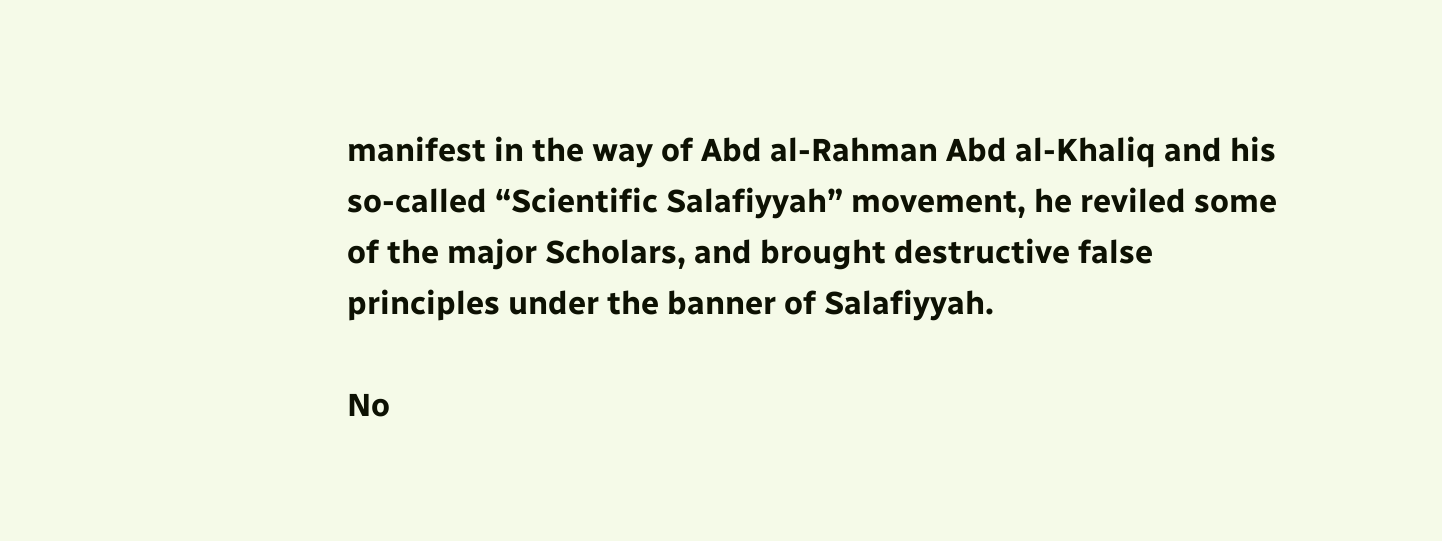manifest in the way of Abd al-Rahman Abd al-Khaliq and his so-called “Scientific Salafiyyah” movement, he reviled some of the major Scholars, and brought destructive false principles under the banner of Salafiyyah.

No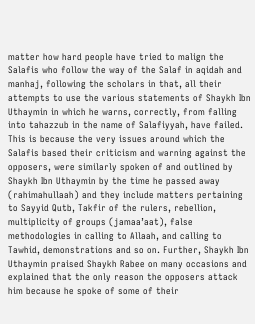matter how hard people have tried to malign the Salafis who follow the way of the Salaf in aqidah and manhaj, following the scholars in that, all their attempts to use the various statements of Shaykh Ibn Uthaymin in which he warns, correctly, from falling into tahazzub in the name of Salafiyyah, have failed. This is because the very issues around which the Salafis based their criticism and warning against the opposers, were similarly spoken of and outlined by Shaykh Ibn Uthaymin by the time he passed away (rahimahullaah) and they include matters pertaining to Sayyid Qutb, Takfir of the rulers, rebellion, multiplicity of groups (jamaa’aat), false methodologies in calling to Allaah, and calling to Tawhid, demonstrations and so on. Further, Shaykh Ibn Uthaymin praised Shaykh Rabee on many occasions and explained that the only reason the opposers attack him because he spoke of some of their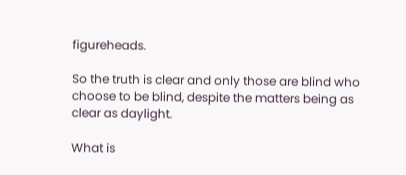figureheads.

So the truth is clear and only those are blind who choose to be blind, despite the matters being as clear as daylight.

What is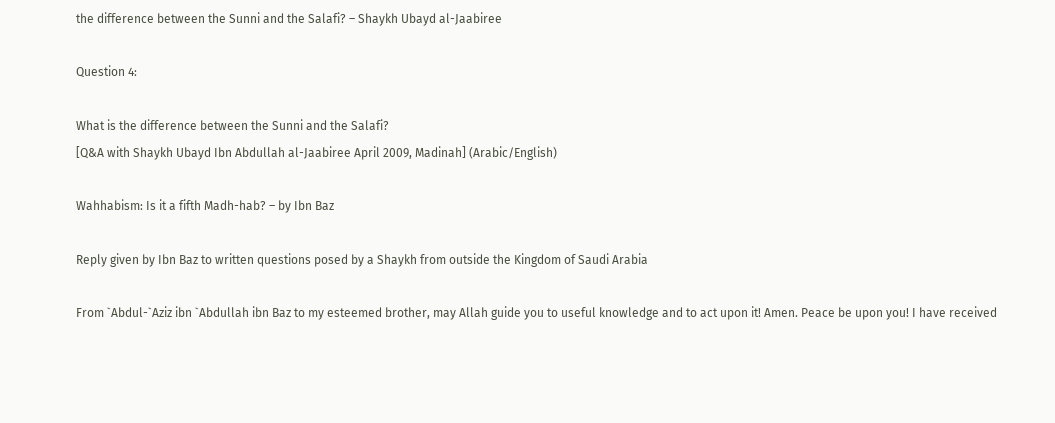the difference between the Sunni and the Salafi? – Shaykh Ubayd al-Jaabiree

Question 4:

What is the difference between the Sunni and the Salafi?
[Q&A with Shaykh Ubayd Ibn Abdullah al-Jaabiree April 2009, Madinah] (Arabic/English)

Wahhabism: Is it a fifth Madh-hab? – by Ibn Baz

Reply given by Ibn Baz to written questions posed by a Shaykh from outside the Kingdom of Saudi Arabia

From `Abdul-`Aziz ibn `Abdullah ibn Baz to my esteemed brother, may Allah guide you to useful knowledge and to act upon it! Amen. Peace be upon you! I have received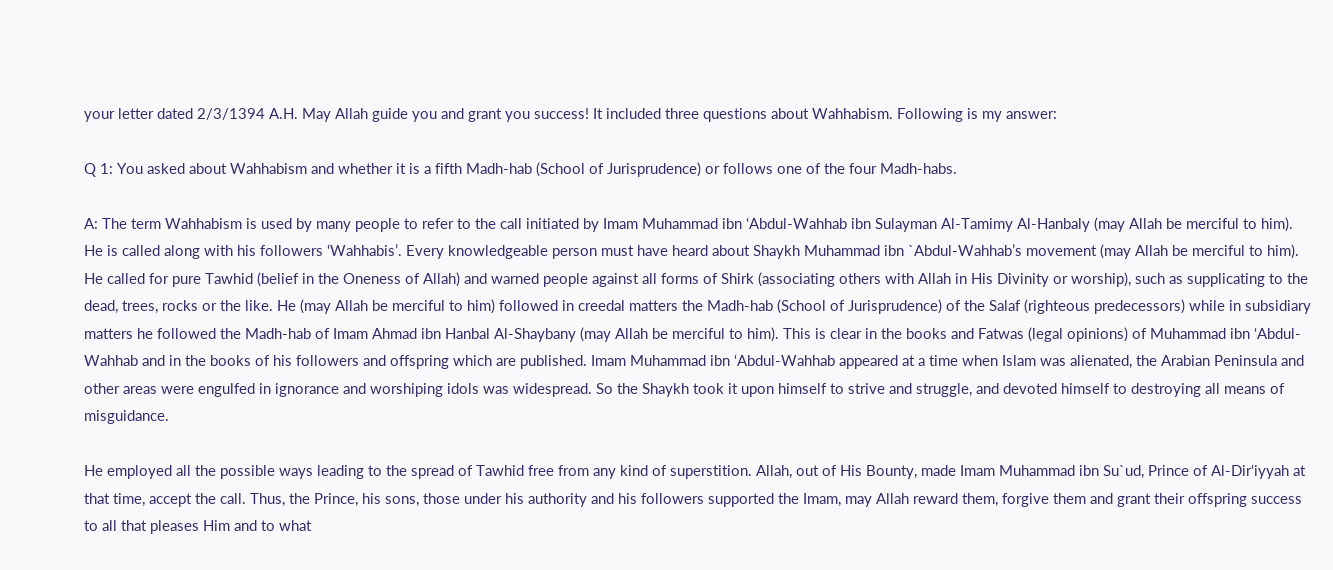your letter dated 2/3/1394 A.H. May Allah guide you and grant you success! It included three questions about Wahhabism. Following is my answer:

Q 1: You asked about Wahhabism and whether it is a fifth Madh-hab (School of Jurisprudence) or follows one of the four Madh-habs.

A: The term Wahhabism is used by many people to refer to the call initiated by Imam Muhammad ibn ‘Abdul-Wahhab ibn Sulayman Al-Tamimy Al-Hanbaly (may Allah be merciful to him). He is called along with his followers ‘Wahhabis’. Every knowledgeable person must have heard about Shaykh Muhammad ibn `Abdul-Wahhab’s movement (may Allah be merciful to him). He called for pure Tawhid (belief in the Oneness of Allah) and warned people against all forms of Shirk (associating others with Allah in His Divinity or worship), such as supplicating to the dead, trees, rocks or the like. He (may Allah be merciful to him) followed in creedal matters the Madh-hab (School of Jurisprudence) of the Salaf (righteous predecessors) while in subsidiary matters he followed the Madh-hab of Imam Ahmad ibn Hanbal Al-Shaybany (may Allah be merciful to him). This is clear in the books and Fatwas (legal opinions) of Muhammad ibn ‘Abdul-Wahhab and in the books of his followers and offspring which are published. Imam Muhammad ibn ‘Abdul-Wahhab appeared at a time when Islam was alienated, the Arabian Peninsula and other areas were engulfed in ignorance and worshiping idols was widespread. So the Shaykh took it upon himself to strive and struggle, and devoted himself to destroying all means of misguidance.

He employed all the possible ways leading to the spread of Tawhid free from any kind of superstition. Allah, out of His Bounty, made Imam Muhammad ibn Su`ud, Prince of Al-Dir‘iyyah at that time, accept the call. Thus, the Prince, his sons, those under his authority and his followers supported the Imam, may Allah reward them, forgive them and grant their offspring success to all that pleases Him and to what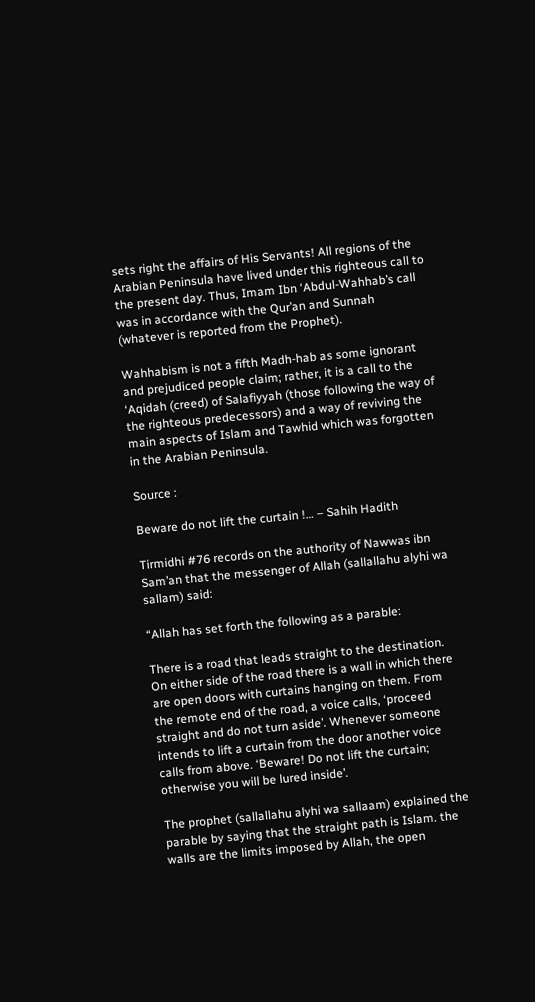sets right the affairs of His Servants! All regions of the Arabian Peninsula have lived under this righteous call to the present day. Thus, Imam Ibn ‘Abdul-Wahhab’s call was in accordance with the Qur’an and Sunnah (whatever is reported from the Prophet).

Wahhabism is not a fifth Madh-hab as some ignorant and prejudiced people claim; rather, it is a call to the ‘Aqidah (creed) of Salafiyyah (those following the way of the righteous predecessors) and a way of reviving the main aspects of Islam and Tawhid which was forgotten in the Arabian Peninsula.

Source :

Beware do not lift the curtain !… – Sahih Hadith

Tirmidhi #76 records on the authority of Nawwas ibn Sam’an that the messenger of Allah (sallallahu alyhi wa sallam) said:

“Allah has set forth the following as a parable:

There is a road that leads straight to the destination. On either side of the road there is a wall in which there are open doors with curtains hanging on them. From the remote end of the road, a voice calls, ‘proceed straight and do not turn aside’. Whenever someone intends to lift a curtain from the door another voice calls from above. ‘Beware! Do not lift the curtain; otherwise you will be lured inside’.

The prophet (sallallahu alyhi wa sallaam) explained the parable by saying that the straight path is Islam. the walls are the limits imposed by Allah, the open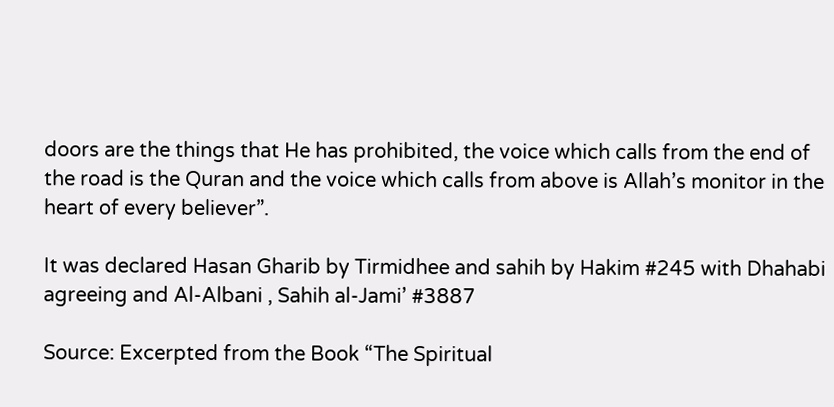doors are the things that He has prohibited, the voice which calls from the end of the road is the Quran and the voice which calls from above is Allah’s monitor in the heart of every believer”.

It was declared Hasan Gharib by Tirmidhee and sahih by Hakim #245 with Dhahabi agreeing and Al-Albani , Sahih al-Jami’ #3887

Source: Excerpted from the Book “The Spiritual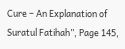Cure – An Explanation of Suratul Fatihah”, Page 145,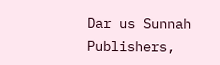Dar us Sunnah Publishers,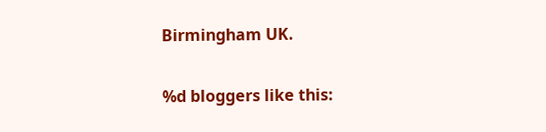Birmingham UK.

%d bloggers like this: